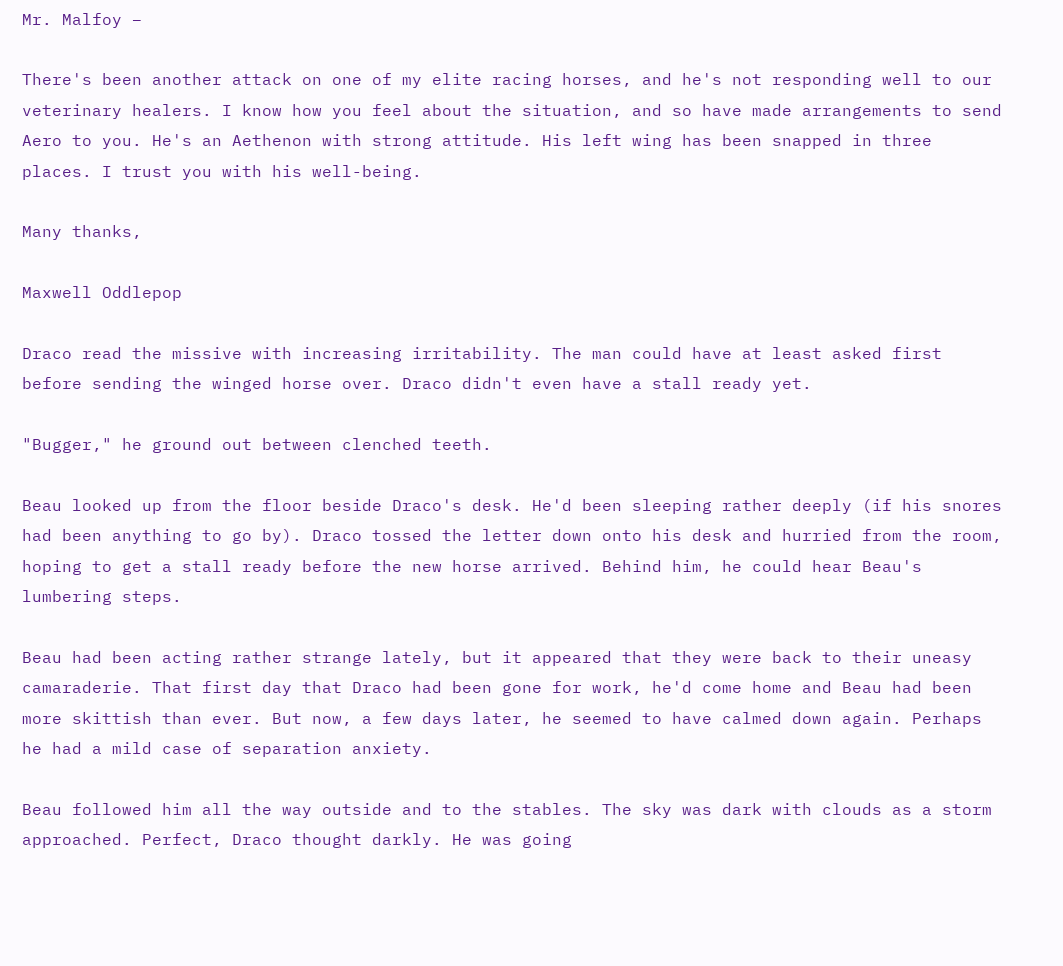Mr. Malfoy –

There's been another attack on one of my elite racing horses, and he's not responding well to our veterinary healers. I know how you feel about the situation, and so have made arrangements to send Aero to you. He's an Aethenon with strong attitude. His left wing has been snapped in three places. I trust you with his well-being.

Many thanks,

Maxwell Oddlepop

Draco read the missive with increasing irritability. The man could have at least asked first before sending the winged horse over. Draco didn't even have a stall ready yet.

"Bugger," he ground out between clenched teeth.

Beau looked up from the floor beside Draco's desk. He'd been sleeping rather deeply (if his snores had been anything to go by). Draco tossed the letter down onto his desk and hurried from the room, hoping to get a stall ready before the new horse arrived. Behind him, he could hear Beau's lumbering steps.

Beau had been acting rather strange lately, but it appeared that they were back to their uneasy camaraderie. That first day that Draco had been gone for work, he'd come home and Beau had been more skittish than ever. But now, a few days later, he seemed to have calmed down again. Perhaps he had a mild case of separation anxiety.

Beau followed him all the way outside and to the stables. The sky was dark with clouds as a storm approached. Perfect, Draco thought darkly. He was going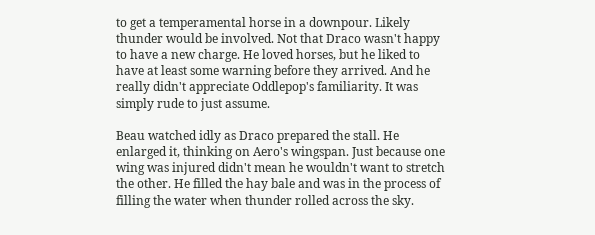to get a temperamental horse in a downpour. Likely thunder would be involved. Not that Draco wasn't happy to have a new charge. He loved horses, but he liked to have at least some warning before they arrived. And he really didn't appreciate Oddlepop's familiarity. It was simply rude to just assume.

Beau watched idly as Draco prepared the stall. He enlarged it, thinking on Aero's wingspan. Just because one wing was injured didn't mean he wouldn't want to stretch the other. He filled the hay bale and was in the process of filling the water when thunder rolled across the sky.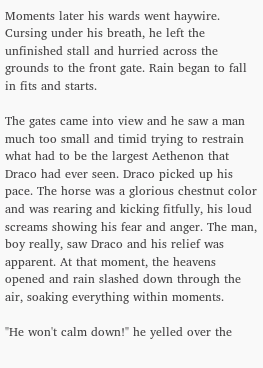Moments later his wards went haywire. Cursing under his breath, he left the unfinished stall and hurried across the grounds to the front gate. Rain began to fall in fits and starts.

The gates came into view and he saw a man much too small and timid trying to restrain what had to be the largest Aethenon that Draco had ever seen. Draco picked up his pace. The horse was a glorious chestnut color and was rearing and kicking fitfully, his loud screams showing his fear and anger. The man, boy really, saw Draco and his relief was apparent. At that moment, the heavens opened and rain slashed down through the air, soaking everything within moments.

"He won't calm down!" he yelled over the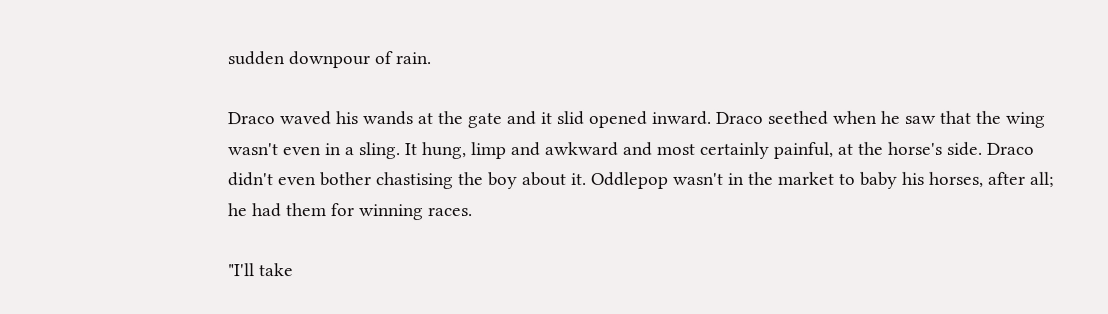sudden downpour of rain.

Draco waved his wands at the gate and it slid opened inward. Draco seethed when he saw that the wing wasn't even in a sling. It hung, limp and awkward and most certainly painful, at the horse's side. Draco didn't even bother chastising the boy about it. Oddlepop wasn't in the market to baby his horses, after all; he had them for winning races.

"I'll take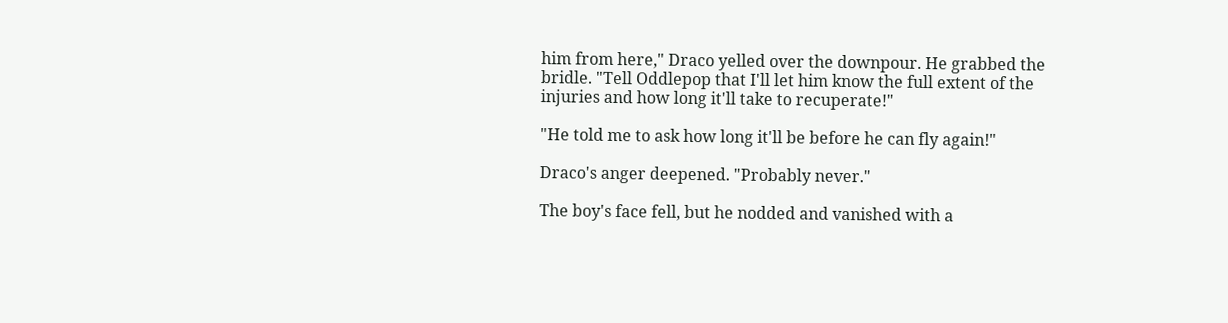him from here," Draco yelled over the downpour. He grabbed the bridle. "Tell Oddlepop that I'll let him know the full extent of the injuries and how long it'll take to recuperate!"

"He told me to ask how long it'll be before he can fly again!"

Draco's anger deepened. "Probably never."

The boy's face fell, but he nodded and vanished with a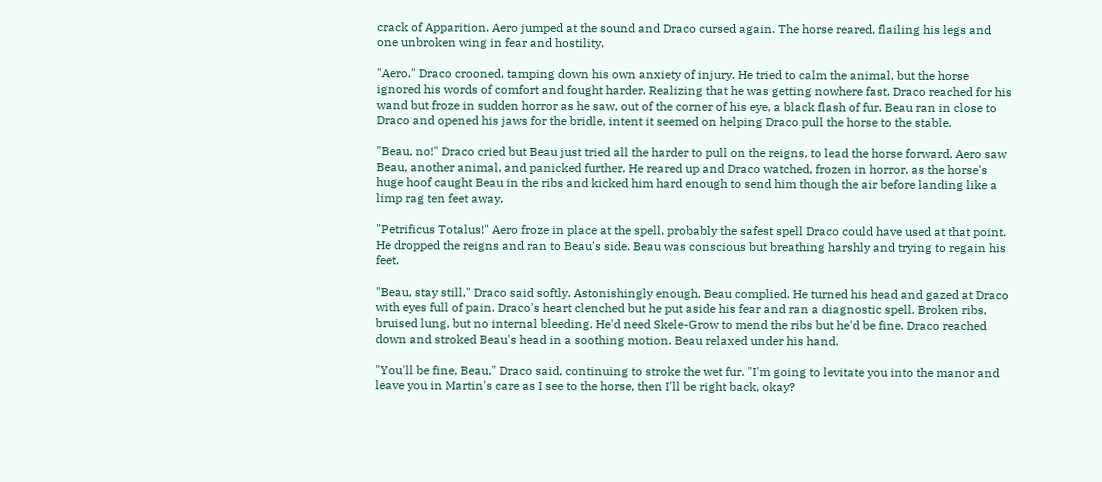crack of Apparition. Aero jumped at the sound and Draco cursed again. The horse reared, flailing his legs and one unbroken wing in fear and hostility.

"Aero," Draco crooned, tamping down his own anxiety of injury. He tried to calm the animal, but the horse ignored his words of comfort and fought harder. Realizing that he was getting nowhere fast, Draco reached for his wand but froze in sudden horror as he saw, out of the corner of his eye, a black flash of fur. Beau ran in close to Draco and opened his jaws for the bridle, intent it seemed on helping Draco pull the horse to the stable.

"Beau, no!" Draco cried but Beau just tried all the harder to pull on the reigns, to lead the horse forward. Aero saw Beau, another animal, and panicked further. He reared up and Draco watched, frozen in horror, as the horse's huge hoof caught Beau in the ribs and kicked him hard enough to send him though the air before landing like a limp rag ten feet away.

"Petrificus Totalus!" Aero froze in place at the spell, probably the safest spell Draco could have used at that point. He dropped the reigns and ran to Beau's side. Beau was conscious but breathing harshly and trying to regain his feet.

"Beau, stay still," Draco said softly. Astonishingly enough, Beau complied. He turned his head and gazed at Draco with eyes full of pain. Draco's heart clenched but he put aside his fear and ran a diagnostic spell. Broken ribs, bruised lung, but no internal bleeding. He'd need Skele-Grow to mend the ribs but he'd be fine. Draco reached down and stroked Beau's head in a soothing motion. Beau relaxed under his hand.

"You'll be fine, Beau," Draco said, continuing to stroke the wet fur. "I'm going to levitate you into the manor and leave you in Martin's care as I see to the horse, then I'll be right back, okay?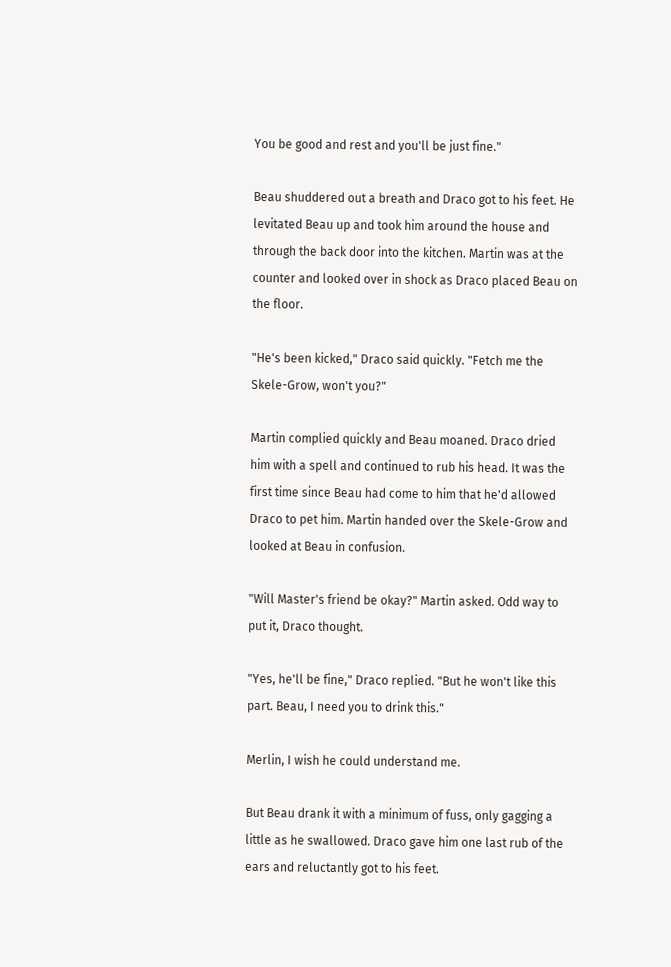You be good and rest and you'll be just fine."

Beau shuddered out a breath and Draco got to his feet. He levitated Beau up and took him around the house and through the back door into the kitchen. Martin was at the counter and looked over in shock as Draco placed Beau on the floor.

"He's been kicked," Draco said quickly. "Fetch me the Skele-Grow, won't you?"

Martin complied quickly and Beau moaned. Draco dried him with a spell and continued to rub his head. It was the first time since Beau had come to him that he'd allowed Draco to pet him. Martin handed over the Skele-Grow and looked at Beau in confusion.

"Will Master's friend be okay?" Martin asked. Odd way to put it, Draco thought.

"Yes, he'll be fine," Draco replied. "But he won't like this part. Beau, I need you to drink this."

Merlin, I wish he could understand me.

But Beau drank it with a minimum of fuss, only gagging a little as he swallowed. Draco gave him one last rub of the ears and reluctantly got to his feet.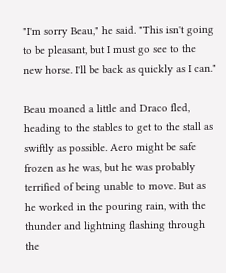"I'm sorry Beau," he said. "This isn't going to be pleasant, but I must go see to the new horse. I'll be back as quickly as I can."

Beau moaned a little and Draco fled, heading to the stables to get to the stall as swiftly as possible. Aero might be safe frozen as he was, but he was probably terrified of being unable to move. But as he worked in the pouring rain, with the thunder and lightning flashing through the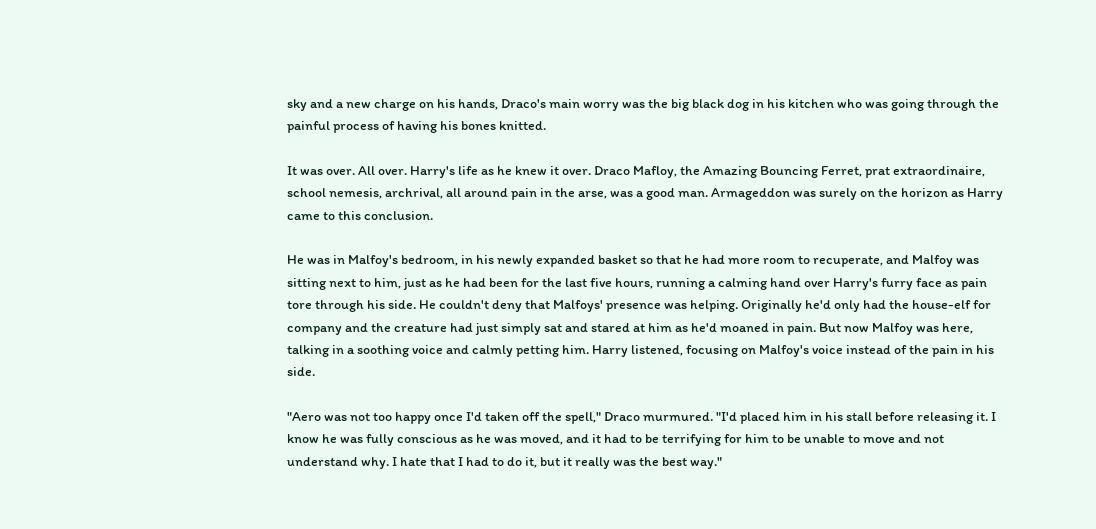sky and a new charge on his hands, Draco's main worry was the big black dog in his kitchen who was going through the painful process of having his bones knitted.

It was over. All over. Harry's life as he knew it over. Draco Mafloy, the Amazing Bouncing Ferret, prat extraordinaire, school nemesis, archrival, all around pain in the arse, was a good man. Armageddon was surely on the horizon as Harry came to this conclusion.

He was in Malfoy's bedroom, in his newly expanded basket so that he had more room to recuperate, and Malfoy was sitting next to him, just as he had been for the last five hours, running a calming hand over Harry's furry face as pain tore through his side. He couldn't deny that Malfoys' presence was helping. Originally he'd only had the house-elf for company and the creature had just simply sat and stared at him as he'd moaned in pain. But now Malfoy was here, talking in a soothing voice and calmly petting him. Harry listened, focusing on Malfoy's voice instead of the pain in his side.

"Aero was not too happy once I'd taken off the spell," Draco murmured. "I'd placed him in his stall before releasing it. I know he was fully conscious as he was moved, and it had to be terrifying for him to be unable to move and not understand why. I hate that I had to do it, but it really was the best way."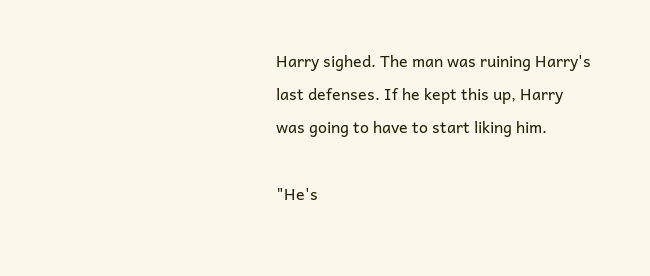Harry sighed. The man was ruining Harry's last defenses. If he kept this up, Harry was going to have to start liking him.

"He's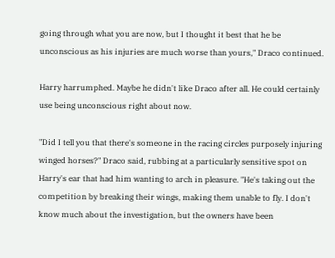going through what you are now, but I thought it best that he be unconscious as his injuries are much worse than yours," Draco continued.

Harry harrumphed. Maybe he didn't like Draco after all. He could certainly use being unconscious right about now.

"Did I tell you that there's someone in the racing circles purposely injuring winged horses?" Draco said, rubbing at a particularly sensitive spot on Harry's ear that had him wanting to arch in pleasure. "He's taking out the competition by breaking their wings, making them unable to fly. I don't know much about the investigation, but the owners have been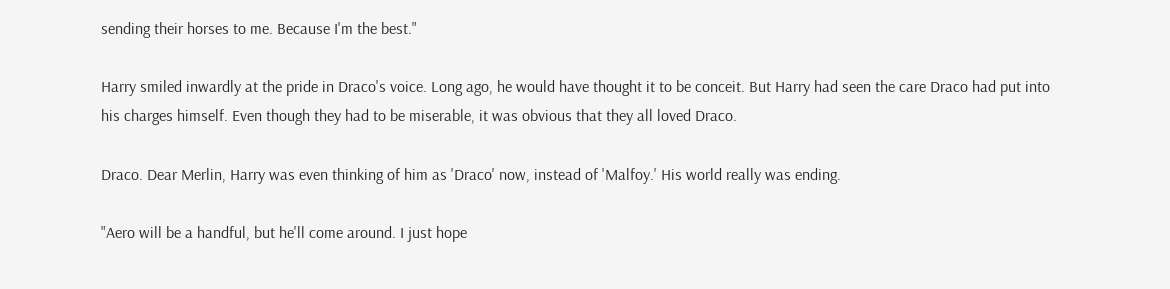sending their horses to me. Because I'm the best."

Harry smiled inwardly at the pride in Draco's voice. Long ago, he would have thought it to be conceit. But Harry had seen the care Draco had put into his charges himself. Even though they had to be miserable, it was obvious that they all loved Draco.

Draco. Dear Merlin, Harry was even thinking of him as 'Draco' now, instead of 'Malfoy.' His world really was ending.

"Aero will be a handful, but he'll come around. I just hope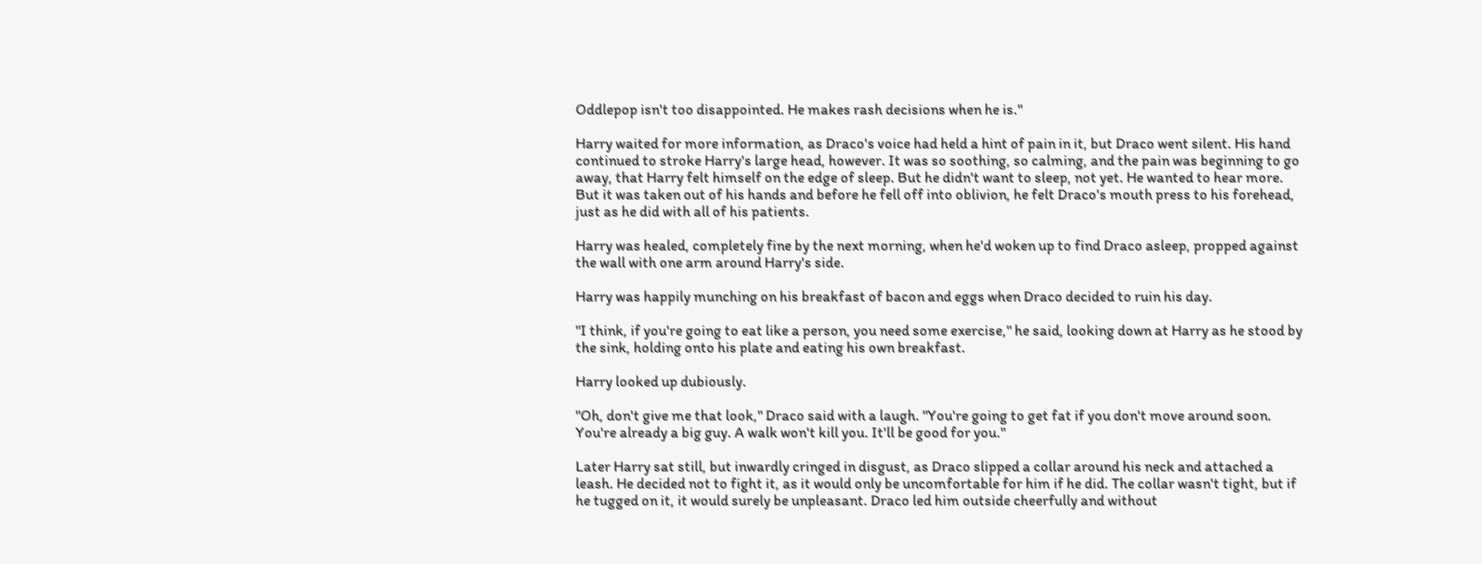Oddlepop isn't too disappointed. He makes rash decisions when he is."

Harry waited for more information, as Draco's voice had held a hint of pain in it, but Draco went silent. His hand continued to stroke Harry's large head, however. It was so soothing, so calming, and the pain was beginning to go away, that Harry felt himself on the edge of sleep. But he didn't want to sleep, not yet. He wanted to hear more. But it was taken out of his hands and before he fell off into oblivion, he felt Draco's mouth press to his forehead, just as he did with all of his patients.

Harry was healed, completely fine by the next morning, when he'd woken up to find Draco asleep, propped against the wall with one arm around Harry's side.

Harry was happily munching on his breakfast of bacon and eggs when Draco decided to ruin his day.

"I think, if you're going to eat like a person, you need some exercise," he said, looking down at Harry as he stood by the sink, holding onto his plate and eating his own breakfast.

Harry looked up dubiously.

"Oh, don't give me that look," Draco said with a laugh. "You're going to get fat if you don't move around soon. You're already a big guy. A walk won't kill you. It'll be good for you."

Later Harry sat still, but inwardly cringed in disgust, as Draco slipped a collar around his neck and attached a leash. He decided not to fight it, as it would only be uncomfortable for him if he did. The collar wasn't tight, but if he tugged on it, it would surely be unpleasant. Draco led him outside cheerfully and without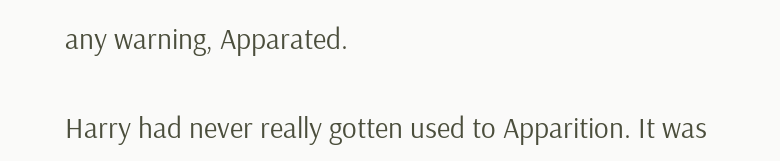any warning, Apparated.

Harry had never really gotten used to Apparition. It was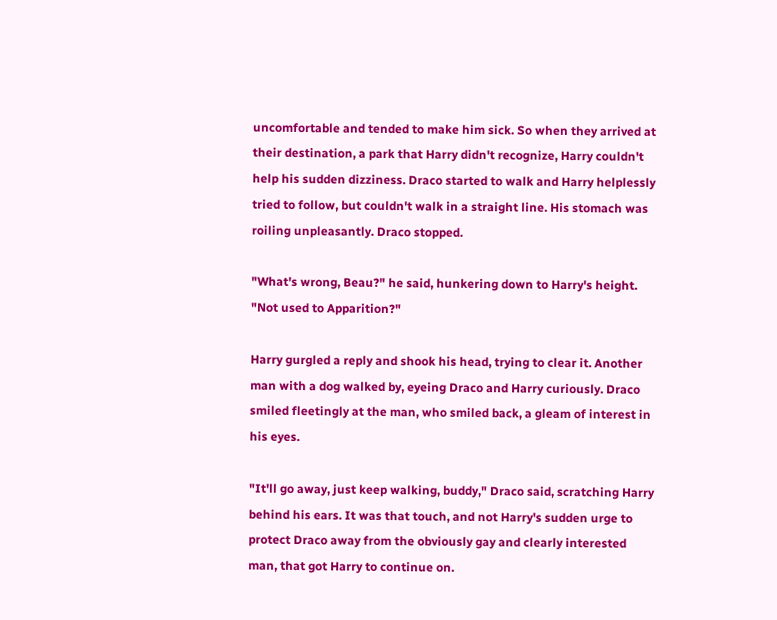uncomfortable and tended to make him sick. So when they arrived at their destination, a park that Harry didn't recognize, Harry couldn't help his sudden dizziness. Draco started to walk and Harry helplessly tried to follow, but couldn't walk in a straight line. His stomach was roiling unpleasantly. Draco stopped.

"What's wrong, Beau?" he said, hunkering down to Harry's height. "Not used to Apparition?"

Harry gurgled a reply and shook his head, trying to clear it. Another man with a dog walked by, eyeing Draco and Harry curiously. Draco smiled fleetingly at the man, who smiled back, a gleam of interest in his eyes.

"It'll go away, just keep walking, buddy," Draco said, scratching Harry behind his ears. It was that touch, and not Harry's sudden urge to protect Draco away from the obviously gay and clearly interested man, that got Harry to continue on.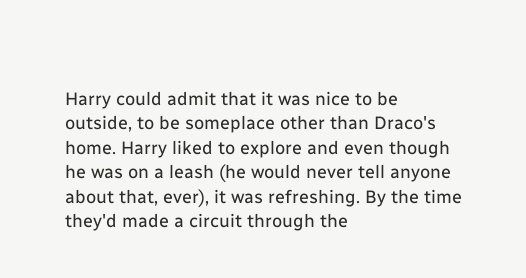Harry could admit that it was nice to be outside, to be someplace other than Draco's home. Harry liked to explore and even though he was on a leash (he would never tell anyone about that, ever), it was refreshing. By the time they'd made a circuit through the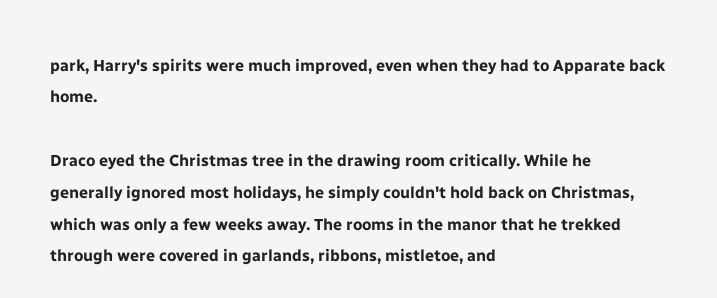park, Harry's spirits were much improved, even when they had to Apparate back home.

Draco eyed the Christmas tree in the drawing room critically. While he generally ignored most holidays, he simply couldn't hold back on Christmas, which was only a few weeks away. The rooms in the manor that he trekked through were covered in garlands, ribbons, mistletoe, and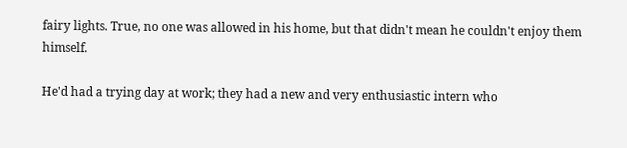fairy lights. True, no one was allowed in his home, but that didn't mean he couldn't enjoy them himself.

He'd had a trying day at work; they had a new and very enthusiastic intern who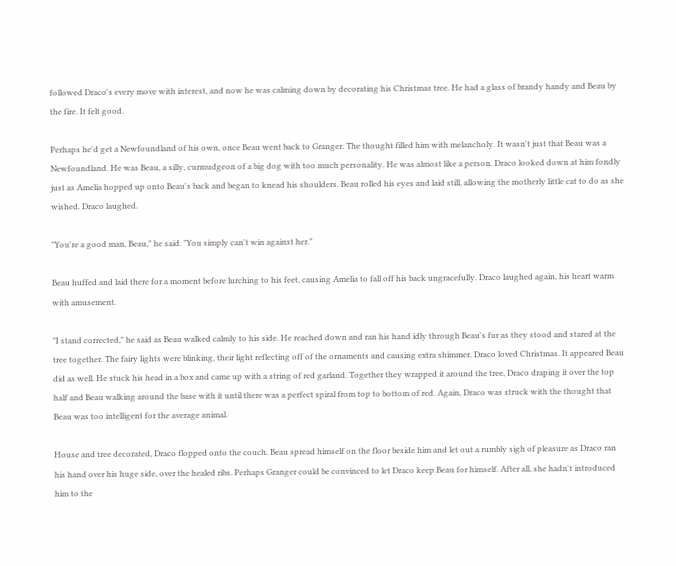followed Draco's every move with interest, and now he was calming down by decorating his Christmas tree. He had a glass of brandy handy and Beau by the fire. It felt good.

Perhaps he'd get a Newfoundland of his own, once Beau went back to Granger. The thought filled him with melancholy. It wasn't just that Beau was a Newfoundland. He was Beau, a silly, curmudgeon of a big dog with too much personality. He was almost like a person. Draco looked down at him fondly just as Amelia hopped up onto Beau's back and began to knead his shoulders. Beau rolled his eyes and laid still, allowing the motherly little cat to do as she wished. Draco laughed.

"You're a good man, Beau," he said. "You simply can't win against her."

Beau huffed and laid there for a moment before lurching to his feet, causing Amelia to fall off his back ungracefully. Draco laughed again, his heart warm with amusement.

"I stand corrected," he said as Beau walked calmly to his side. He reached down and ran his hand idly through Beau's fur as they stood and stared at the tree together. The fairy lights were blinking, their light reflecting off of the ornaments and causing extra shimmer. Draco loved Christmas. It appeared Beau did as well. He stuck his head in a box and came up with a string of red garland. Together they wrapped it around the tree, Draco draping it over the top half and Beau walking around the base with it until there was a perfect spiral from top to bottom of red. Again, Draco was struck with the thought that Beau was too intelligent for the average animal.

House and tree decorated, Draco flopped onto the couch. Beau spread himself on the floor beside him and let out a rumbly sigh of pleasure as Draco ran his hand over his huge side, over the healed ribs. Perhaps Granger could be convinced to let Draco keep Beau for himself. After all, she hadn't introduced him to the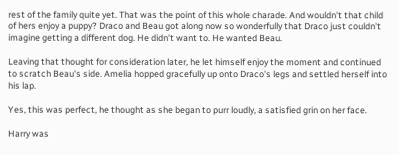rest of the family quite yet. That was the point of this whole charade. And wouldn't that child of hers enjoy a puppy? Draco and Beau got along now so wonderfully that Draco just couldn't imagine getting a different dog. He didn't want to. He wanted Beau.

Leaving that thought for consideration later, he let himself enjoy the moment and continued to scratch Beau's side. Amelia hopped gracefully up onto Draco's legs and settled herself into his lap.

Yes, this was perfect, he thought as she began to purr loudly, a satisfied grin on her face.

Harry was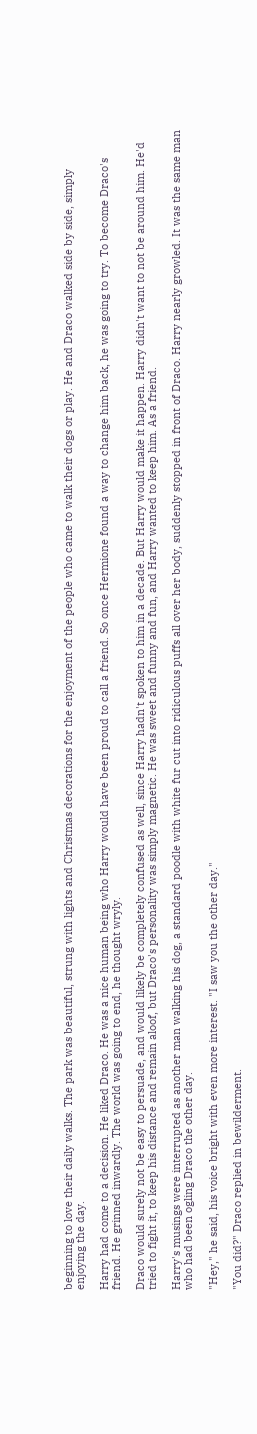beginning to love their daily walks. The park was beautiful, strung with lights and Christmas decorations for the enjoyment of the people who came to walk their dogs or play. He and Draco walked side by side, simply enjoying the day.

Harry had come to a decision. He liked Draco. He was a nice human being who Harry would have been proud to call a friend. So once Hermione found a way to change him back, he was going to try. To become Draco's friend. He grinned inwardly. The world was going to end, he thought wryly.

Draco would surely not be easy to persuade, and would likely be completely confused as well, since Harry hadn't spoken to him in a decade. But Harry would make it happen. Harry didn't want to not be around him. He'd tried to fight it, to keep his distance and remain aloof, but Draco's personality was simply magnetic. He was sweet and funny and fun, and Harry wanted to keep him. As a friend.

Harry's musings were interrupted as another man walking his dog, a standard poodle with white fur cut into ridiculous puffs all over her body, suddenly stopped in front of Draco. Harry nearly growled. It was the same man who had been ogling Draco the other day.

"Hey," he said, his voice bright with even more interest. "I saw you the other day."

"You did?" Draco replied in bewilderment.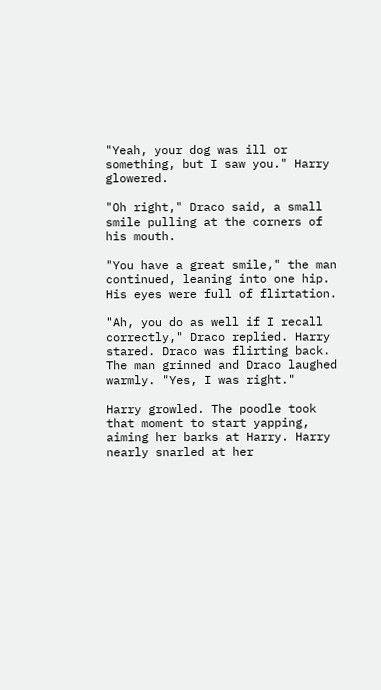"Yeah, your dog was ill or something, but I saw you." Harry glowered.

"Oh right," Draco said, a small smile pulling at the corners of his mouth.

"You have a great smile," the man continued, leaning into one hip. His eyes were full of flirtation.

"Ah, you do as well if I recall correctly," Draco replied. Harry stared. Draco was flirting back. The man grinned and Draco laughed warmly. "Yes, I was right."

Harry growled. The poodle took that moment to start yapping, aiming her barks at Harry. Harry nearly snarled at her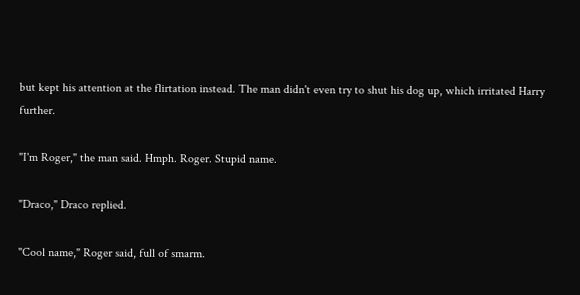but kept his attention at the flirtation instead. The man didn't even try to shut his dog up, which irritated Harry further.

"I'm Roger," the man said. Hmph. Roger. Stupid name.

"Draco," Draco replied.

"Cool name," Roger said, full of smarm.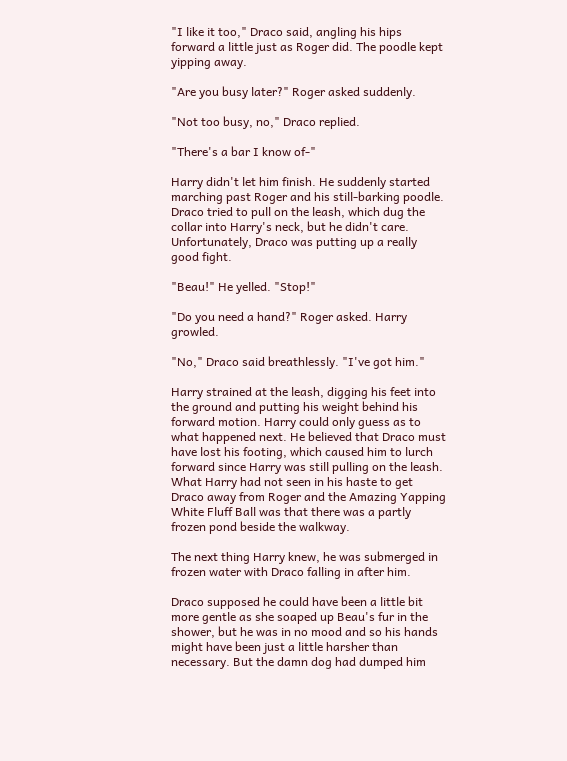"I like it too," Draco said, angling his hips forward a little just as Roger did. The poodle kept yipping away.

"Are you busy later?" Roger asked suddenly.

"Not too busy, no," Draco replied.

"There's a bar I know of-"

Harry didn't let him finish. He suddenly started marching past Roger and his still-barking poodle. Draco tried to pull on the leash, which dug the collar into Harry's neck, but he didn't care. Unfortunately, Draco was putting up a really good fight.

"Beau!" He yelled. "Stop!"

"Do you need a hand?" Roger asked. Harry growled.

"No," Draco said breathlessly. "I've got him."

Harry strained at the leash, digging his feet into the ground and putting his weight behind his forward motion. Harry could only guess as to what happened next. He believed that Draco must have lost his footing, which caused him to lurch forward since Harry was still pulling on the leash. What Harry had not seen in his haste to get Draco away from Roger and the Amazing Yapping White Fluff Ball was that there was a partly frozen pond beside the walkway.

The next thing Harry knew, he was submerged in frozen water with Draco falling in after him.

Draco supposed he could have been a little bit more gentle as she soaped up Beau's fur in the shower, but he was in no mood and so his hands might have been just a little harsher than necessary. But the damn dog had dumped him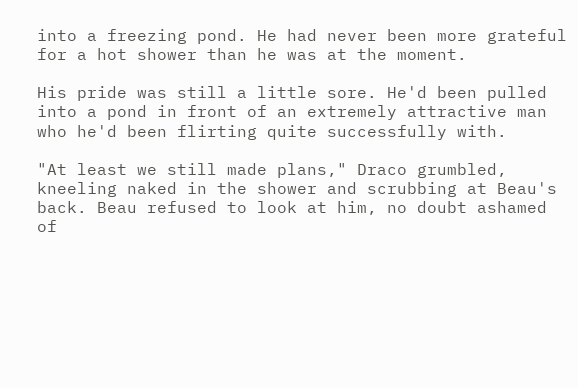into a freezing pond. He had never been more grateful for a hot shower than he was at the moment.

His pride was still a little sore. He'd been pulled into a pond in front of an extremely attractive man who he'd been flirting quite successfully with.

"At least we still made plans," Draco grumbled, kneeling naked in the shower and scrubbing at Beau's back. Beau refused to look at him, no doubt ashamed of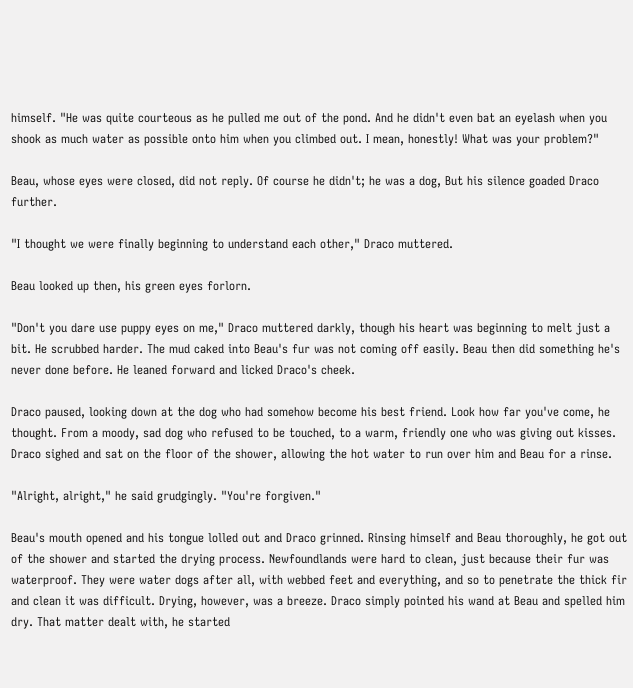himself. "He was quite courteous as he pulled me out of the pond. And he didn't even bat an eyelash when you shook as much water as possible onto him when you climbed out. I mean, honestly! What was your problem?"

Beau, whose eyes were closed, did not reply. Of course he didn't; he was a dog, But his silence goaded Draco further.

"I thought we were finally beginning to understand each other," Draco muttered.

Beau looked up then, his green eyes forlorn.

"Don't you dare use puppy eyes on me," Draco muttered darkly, though his heart was beginning to melt just a bit. He scrubbed harder. The mud caked into Beau's fur was not coming off easily. Beau then did something he's never done before. He leaned forward and licked Draco's cheek.

Draco paused, looking down at the dog who had somehow become his best friend. Look how far you've come, he thought. From a moody, sad dog who refused to be touched, to a warm, friendly one who was giving out kisses. Draco sighed and sat on the floor of the shower, allowing the hot water to run over him and Beau for a rinse.

"Alright, alright," he said grudgingly. "You're forgiven."

Beau's mouth opened and his tongue lolled out and Draco grinned. Rinsing himself and Beau thoroughly, he got out of the shower and started the drying process. Newfoundlands were hard to clean, just because their fur was waterproof. They were water dogs after all, with webbed feet and everything, and so to penetrate the thick fir and clean it was difficult. Drying, however, was a breeze. Draco simply pointed his wand at Beau and spelled him dry. That matter dealt with, he started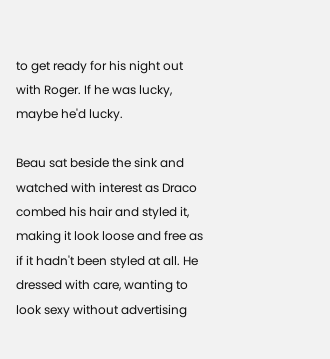to get ready for his night out with Roger. If he was lucky, maybe he'd lucky.

Beau sat beside the sink and watched with interest as Draco combed his hair and styled it, making it look loose and free as if it hadn't been styled at all. He dressed with care, wanting to look sexy without advertising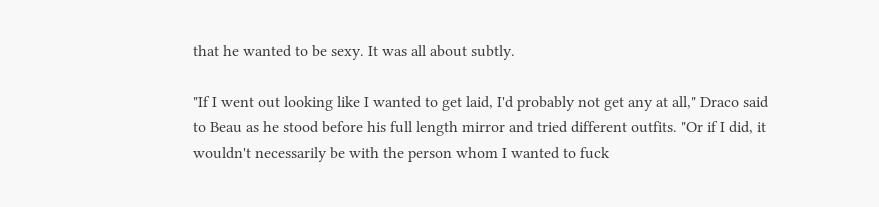that he wanted to be sexy. It was all about subtly.

"If I went out looking like I wanted to get laid, I'd probably not get any at all," Draco said to Beau as he stood before his full length mirror and tried different outfits. "Or if I did, it wouldn't necessarily be with the person whom I wanted to fuck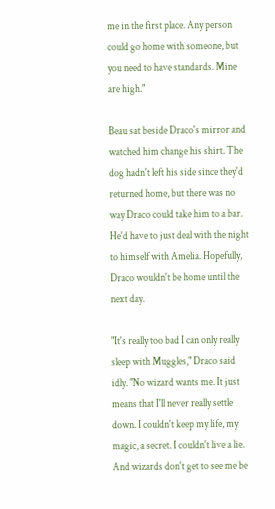me in the first place. Any person could go home with someone, but you need to have standards. Mine are high."

Beau sat beside Draco's mirror and watched him change his shirt. The dog hadn't left his side since they'd returned home, but there was no way Draco could take him to a bar. He'd have to just deal with the night to himself with Amelia. Hopefully, Draco wouldn't be home until the next day.

"It's really too bad I can only really sleep with Muggles," Draco said idly. "No wizard wants me. It just means that I'll never really settle down. I couldn't keep my life, my magic, a secret. I couldn't live a lie. And wizards don't get to see me be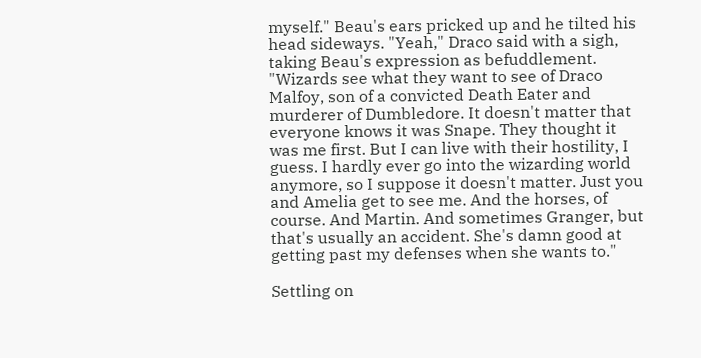myself." Beau's ears pricked up and he tilted his head sideways. "Yeah," Draco said with a sigh, taking Beau's expression as befuddlement. "Wizards see what they want to see of Draco Malfoy, son of a convicted Death Eater and murderer of Dumbledore. It doesn't matter that everyone knows it was Snape. They thought it was me first. But I can live with their hostility, I guess. I hardly ever go into the wizarding world anymore, so I suppose it doesn't matter. Just you and Amelia get to see me. And the horses, of course. And Martin. And sometimes Granger, but that's usually an accident. She's damn good at getting past my defenses when she wants to."

Settling on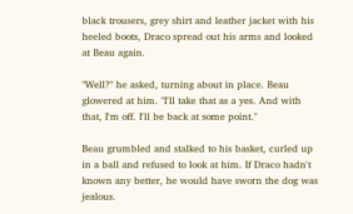black trousers, grey shirt and leather jacket with his heeled boots, Draco spread out his arms and looked at Beau again.

"Well?" he asked, turning about in place. Beau glowered at him. "I'll take that as a yes. And with that, I'm off. I'll be back at some point."

Beau grumbled and stalked to his basket, curled up in a ball and refused to look at him. If Draco hadn't known any better, he would have sworn the dog was jealous.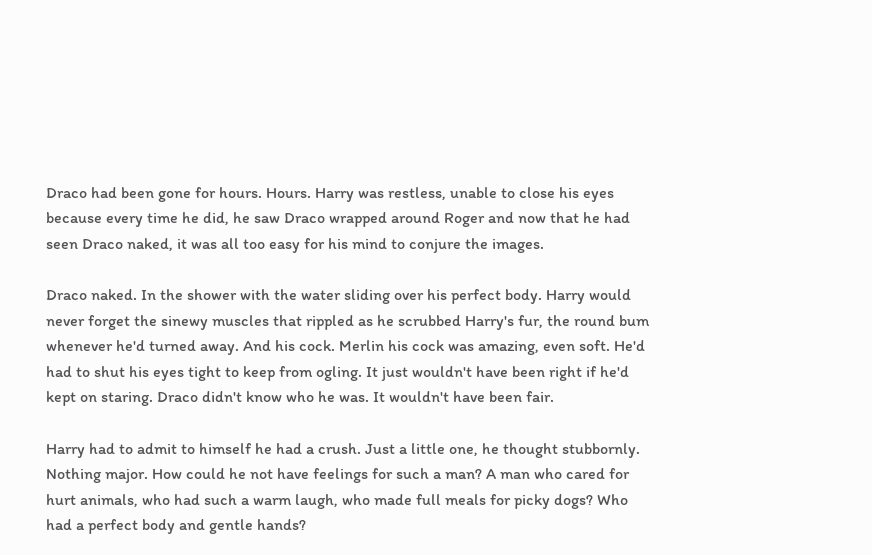Draco had been gone for hours. Hours. Harry was restless, unable to close his eyes because every time he did, he saw Draco wrapped around Roger and now that he had seen Draco naked, it was all too easy for his mind to conjure the images.

Draco naked. In the shower with the water sliding over his perfect body. Harry would never forget the sinewy muscles that rippled as he scrubbed Harry's fur, the round bum whenever he'd turned away. And his cock. Merlin his cock was amazing, even soft. He'd had to shut his eyes tight to keep from ogling. It just wouldn't have been right if he'd kept on staring. Draco didn't know who he was. It wouldn't have been fair.

Harry had to admit to himself he had a crush. Just a little one, he thought stubbornly. Nothing major. How could he not have feelings for such a man? A man who cared for hurt animals, who had such a warm laugh, who made full meals for picky dogs? Who had a perfect body and gentle hands?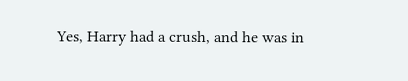Yes, Harry had a crush, and he was in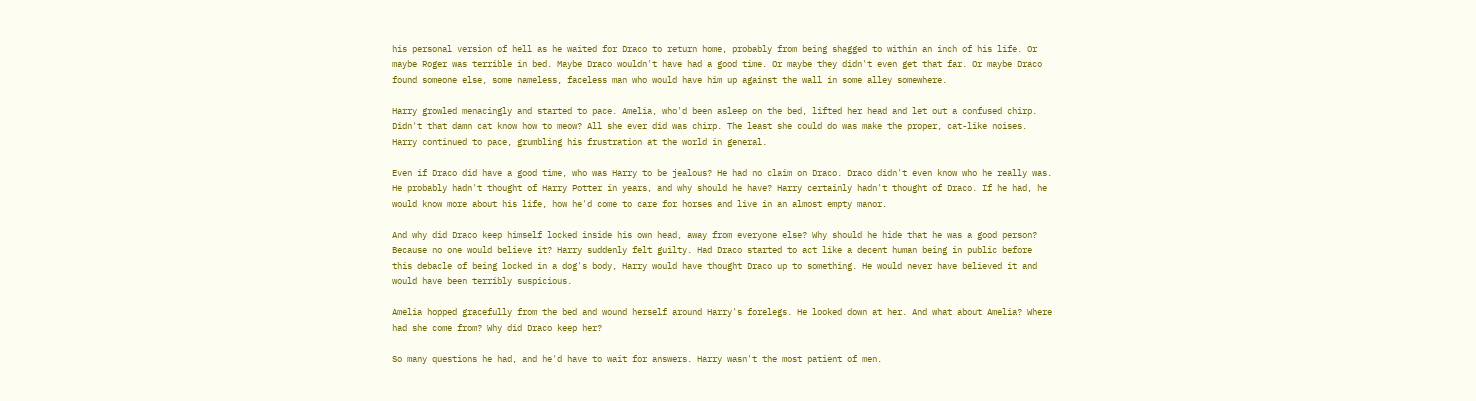his personal version of hell as he waited for Draco to return home, probably from being shagged to within an inch of his life. Or maybe Roger was terrible in bed. Maybe Draco wouldn't have had a good time. Or maybe they didn't even get that far. Or maybe Draco found someone else, some nameless, faceless man who would have him up against the wall in some alley somewhere.

Harry growled menacingly and started to pace. Amelia, who'd been asleep on the bed, lifted her head and let out a confused chirp. Didn't that damn cat know how to meow? All she ever did was chirp. The least she could do was make the proper, cat-like noises. Harry continued to pace, grumbling his frustration at the world in general.

Even if Draco did have a good time, who was Harry to be jealous? He had no claim on Draco. Draco didn't even know who he really was. He probably hadn't thought of Harry Potter in years, and why should he have? Harry certainly hadn't thought of Draco. If he had, he would know more about his life, how he'd come to care for horses and live in an almost empty manor.

And why did Draco keep himself locked inside his own head, away from everyone else? Why should he hide that he was a good person? Because no one would believe it? Harry suddenly felt guilty. Had Draco started to act like a decent human being in public before this debacle of being locked in a dog's body, Harry would have thought Draco up to something. He would never have believed it and would have been terribly suspicious.

Amelia hopped gracefully from the bed and wound herself around Harry's forelegs. He looked down at her. And what about Amelia? Where had she come from? Why did Draco keep her?

So many questions he had, and he'd have to wait for answers. Harry wasn't the most patient of men.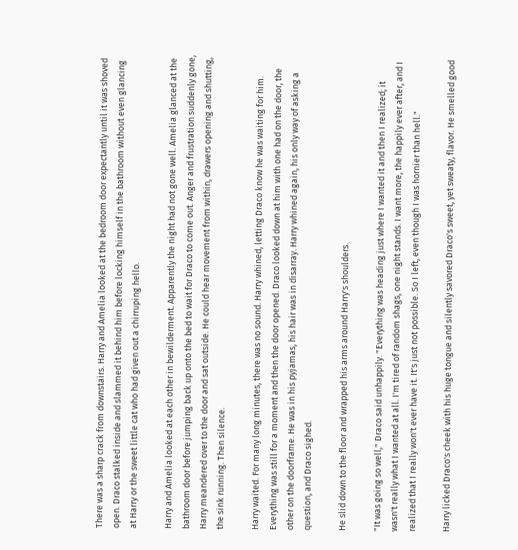There was a sharp crack from downstairs. Harry and Amelia looked at the bedroom door expectantly until it was shoved open. Draco stalked inside and slammed it behind him before locking himself in the bathroom without even glancing at Harry or the sweet little cat who had given out a chirruping hello.

Harry and Amelia looked at each other in bewilderment. Apparently the night had not gone well. Amelia glanced at the bathroom door before jumping back up onto the bed to wait for Draco to come out. Anger and frustration suddenly gone, Harry meandered over to the door and sat outside. He could hear movement from within, drawers opening and shutting, the sink running. Then silence.

Harry waited. For many long minutes, there was no sound. Harry whined, letting Draco know he was waiting for him. Everything was still for a moment and then the door opened. Draco looked down at him with one had on the door, the other on the doorframe. He was in his pyjamas, his hair was in disarray. Harry whined again, his only way of asking a question, and Draco sighed.

He slid down to the floor and wrapped his arms around Harry's shoulders.

"It was going so well," Draco said unhappily. "Everything was heading just where I wanted it and then I realized; it wasn't really what I wanted at all. I'm tired of random shags, one night stands. I want more, the happily ever after, and I realized that I really won't ever have it. It's just not possible. So I left, even though I was hornier than hell."

Harry licked Draco's cheek with his huge tongue and silently savored Draco's sweet, yet sweaty, flavor. He smelled good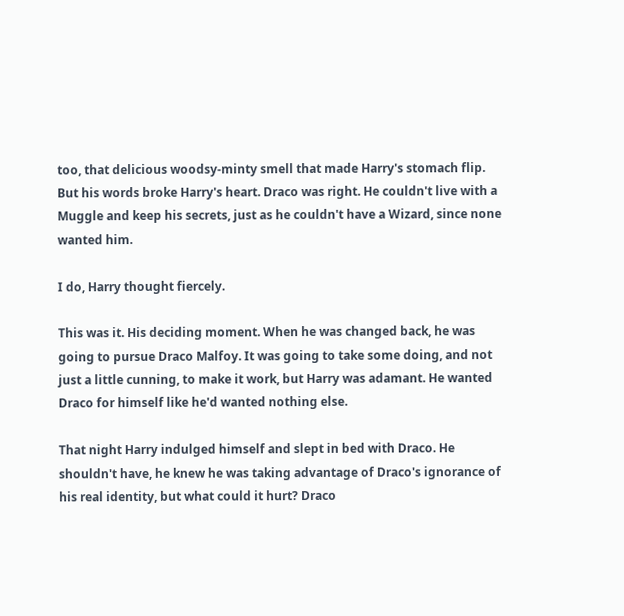too, that delicious woodsy-minty smell that made Harry's stomach flip. But his words broke Harry's heart. Draco was right. He couldn't live with a Muggle and keep his secrets, just as he couldn't have a Wizard, since none wanted him.

I do, Harry thought fiercely.

This was it. His deciding moment. When he was changed back, he was going to pursue Draco Malfoy. It was going to take some doing, and not just a little cunning, to make it work, but Harry was adamant. He wanted Draco for himself like he'd wanted nothing else.

That night Harry indulged himself and slept in bed with Draco. He shouldn't have, he knew he was taking advantage of Draco's ignorance of his real identity, but what could it hurt? Draco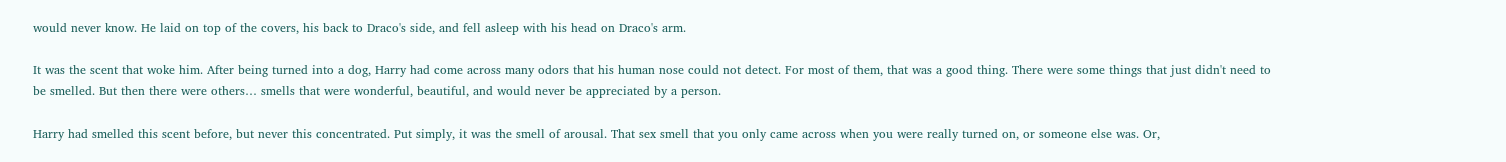would never know. He laid on top of the covers, his back to Draco's side, and fell asleep with his head on Draco's arm.

It was the scent that woke him. After being turned into a dog, Harry had come across many odors that his human nose could not detect. For most of them, that was a good thing. There were some things that just didn't need to be smelled. But then there were others… smells that were wonderful, beautiful, and would never be appreciated by a person.

Harry had smelled this scent before, but never this concentrated. Put simply, it was the smell of arousal. That sex smell that you only came across when you were really turned on, or someone else was. Or,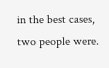in the best cases, two people were.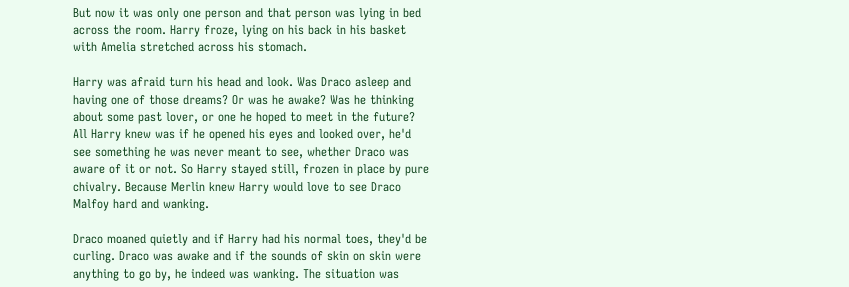But now it was only one person and that person was lying in bed across the room. Harry froze, lying on his back in his basket with Amelia stretched across his stomach.

Harry was afraid turn his head and look. Was Draco asleep and having one of those dreams? Or was he awake? Was he thinking about some past lover, or one he hoped to meet in the future? All Harry knew was if he opened his eyes and looked over, he'd see something he was never meant to see, whether Draco was aware of it or not. So Harry stayed still, frozen in place by pure chivalry. Because Merlin knew Harry would love to see Draco Malfoy hard and wanking.

Draco moaned quietly and if Harry had his normal toes, they'd be curling. Draco was awake and if the sounds of skin on skin were anything to go by, he indeed was wanking. The situation was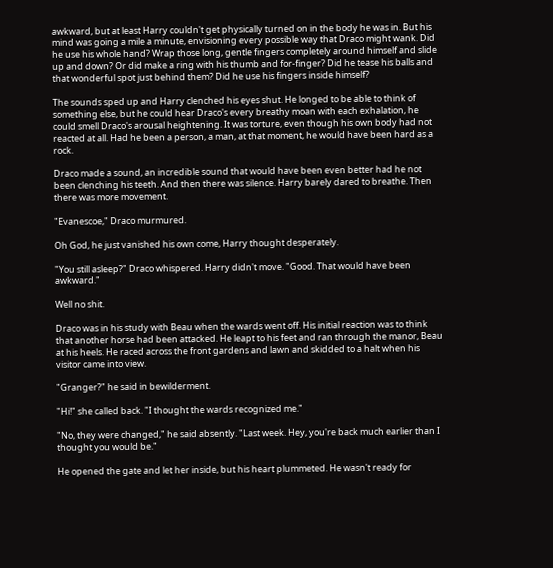awkward, but at least Harry couldn't get physically turned on in the body he was in. But his mind was going a mile a minute, envisioning every possible way that Draco might wank. Did he use his whole hand? Wrap those long, gentle fingers completely around himself and slide up and down? Or did make a ring with his thumb and for-finger? Did he tease his balls and that wonderful spot just behind them? Did he use his fingers inside himself?

The sounds sped up and Harry clenched his eyes shut. He longed to be able to think of something else, but he could hear Draco's every breathy moan with each exhalation, he could smell Draco's arousal heightening. It was torture, even though his own body had not reacted at all. Had he been a person, a man, at that moment, he would have been hard as a rock.

Draco made a sound, an incredible sound that would have been even better had he not been clenching his teeth. And then there was silence. Harry barely dared to breathe. Then there was more movement.

"Evanescoe," Draco murmured.

Oh God, he just vanished his own come, Harry thought desperately.

"You still asleep?" Draco whispered. Harry didn't move. "Good. That would have been awkward."

Well no shit.

Draco was in his study with Beau when the wards went off. His initial reaction was to think that another horse had been attacked. He leapt to his feet and ran through the manor, Beau at his heels. He raced across the front gardens and lawn and skidded to a halt when his visitor came into view.

"Granger?" he said in bewilderment.

"Hi!" she called back. "I thought the wards recognized me."

"No, they were changed," he said absently. "Last week. Hey, you're back much earlier than I thought you would be."

He opened the gate and let her inside, but his heart plummeted. He wasn't ready for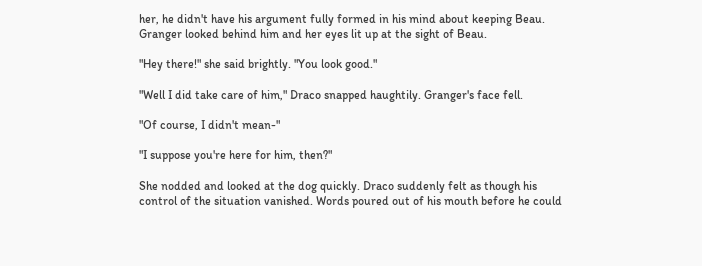her, he didn't have his argument fully formed in his mind about keeping Beau. Granger looked behind him and her eyes lit up at the sight of Beau.

"Hey there!" she said brightly. "You look good."

"Well I did take care of him," Draco snapped haughtily. Granger's face fell.

"Of course, I didn't mean-"

"I suppose you're here for him, then?"

She nodded and looked at the dog quickly. Draco suddenly felt as though his control of the situation vanished. Words poured out of his mouth before he could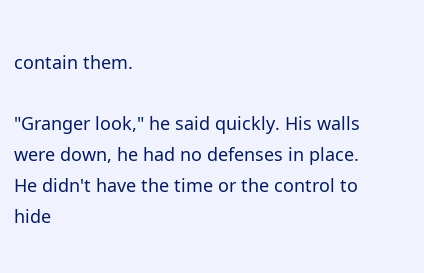contain them.

"Granger look," he said quickly. His walls were down, he had no defenses in place. He didn't have the time or the control to hide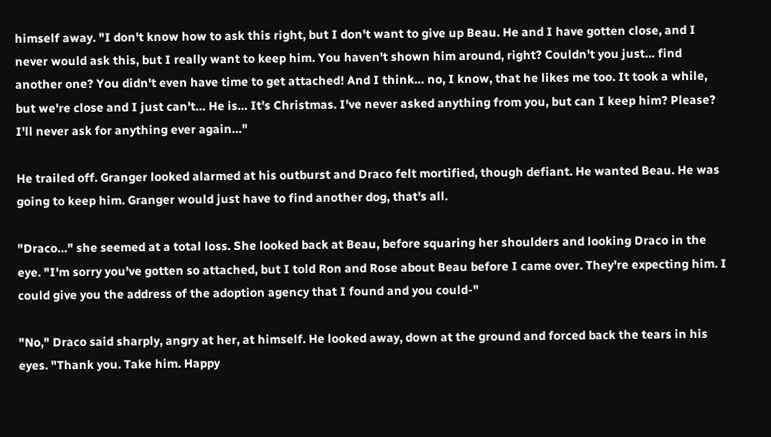himself away. "I don't know how to ask this right, but I don't want to give up Beau. He and I have gotten close, and I never would ask this, but I really want to keep him. You haven't shown him around, right? Couldn't you just… find another one? You didn't even have time to get attached! And I think… no, I know, that he likes me too. It took a while, but we're close and I just can't… He is… It's Christmas. I've never asked anything from you, but can I keep him? Please? I'll never ask for anything ever again…"

He trailed off. Granger looked alarmed at his outburst and Draco felt mortified, though defiant. He wanted Beau. He was going to keep him. Granger would just have to find another dog, that's all.

"Draco…" she seemed at a total loss. She looked back at Beau, before squaring her shoulders and looking Draco in the eye. "I'm sorry you've gotten so attached, but I told Ron and Rose about Beau before I came over. They're expecting him. I could give you the address of the adoption agency that I found and you could-"

"No," Draco said sharply, angry at her, at himself. He looked away, down at the ground and forced back the tears in his eyes. "Thank you. Take him. Happy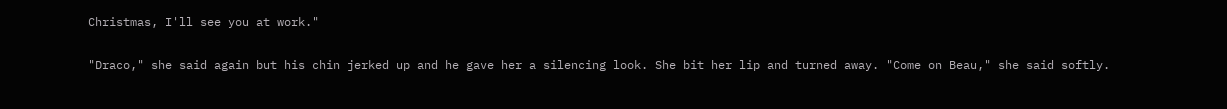Christmas, I'll see you at work."

"Draco," she said again but his chin jerked up and he gave her a silencing look. She bit her lip and turned away. "Come on Beau," she said softly.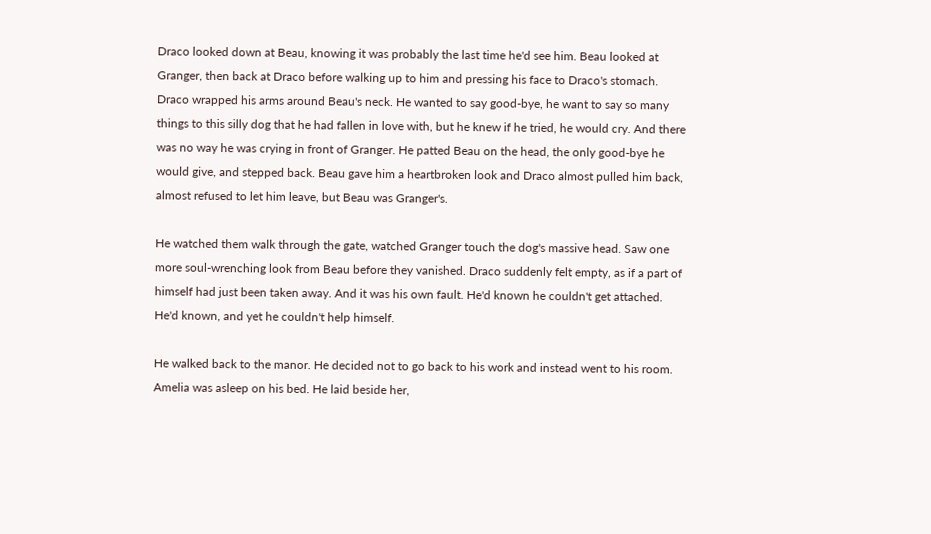Draco looked down at Beau, knowing it was probably the last time he'd see him. Beau looked at Granger, then back at Draco before walking up to him and pressing his face to Draco's stomach. Draco wrapped his arms around Beau's neck. He wanted to say good-bye, he want to say so many things to this silly dog that he had fallen in love with, but he knew if he tried, he would cry. And there was no way he was crying in front of Granger. He patted Beau on the head, the only good-bye he would give, and stepped back. Beau gave him a heartbroken look and Draco almost pulled him back, almost refused to let him leave, but Beau was Granger's.

He watched them walk through the gate, watched Granger touch the dog's massive head. Saw one more soul-wrenching look from Beau before they vanished. Draco suddenly felt empty, as if a part of himself had just been taken away. And it was his own fault. He'd known he couldn't get attached. He'd known, and yet he couldn't help himself.

He walked back to the manor. He decided not to go back to his work and instead went to his room. Amelia was asleep on his bed. He laid beside her,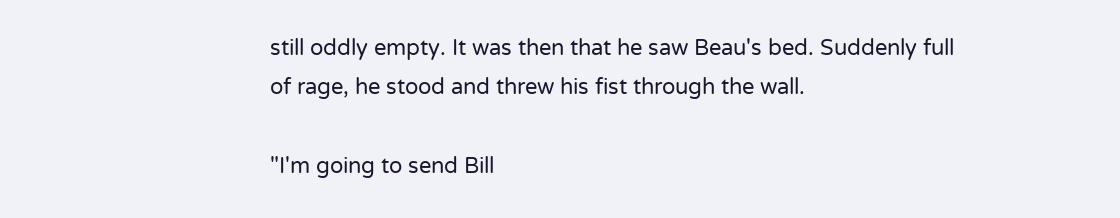still oddly empty. It was then that he saw Beau's bed. Suddenly full of rage, he stood and threw his fist through the wall.

"I'm going to send Bill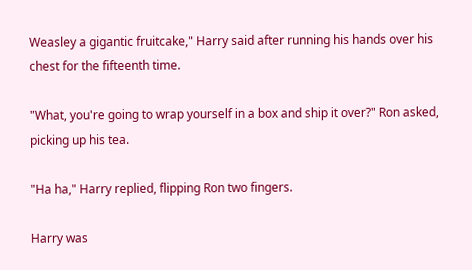Weasley a gigantic fruitcake," Harry said after running his hands over his chest for the fifteenth time.

"What, you're going to wrap yourself in a box and ship it over?" Ron asked, picking up his tea.

"Ha ha," Harry replied, flipping Ron two fingers.

Harry was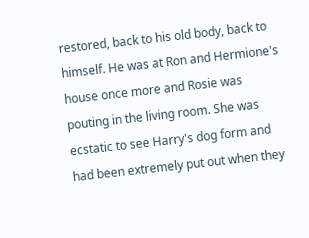restored, back to his old body, back to himself. He was at Ron and Hermione's house once more and Rosie was pouting in the living room. She was ecstatic to see Harry's dog form and had been extremely put out when they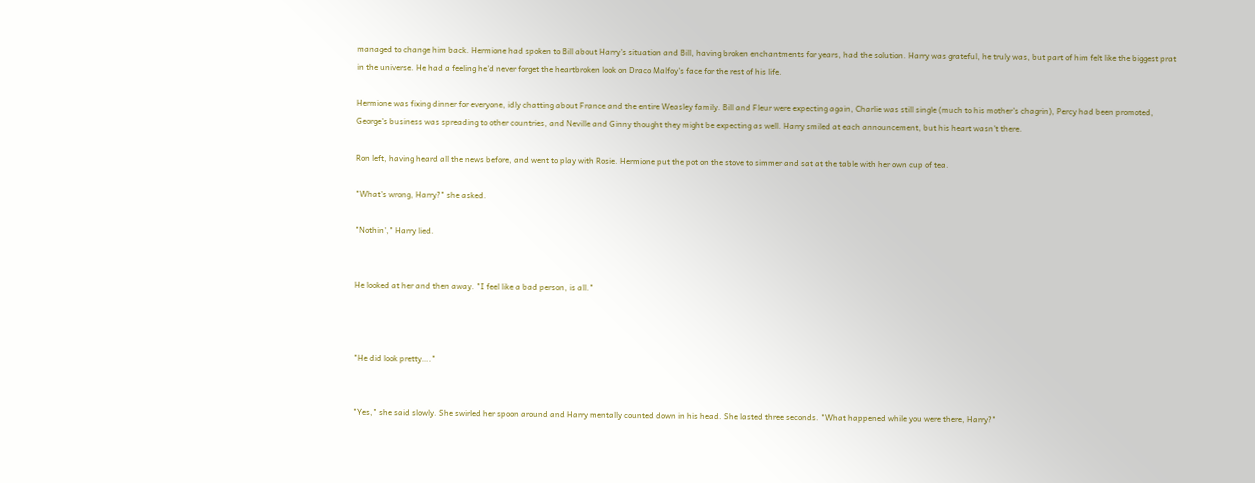managed to change him back. Hermione had spoken to Bill about Harry's situation and Bill, having broken enchantments for years, had the solution. Harry was grateful, he truly was, but part of him felt like the biggest prat in the universe. He had a feeling he'd never forget the heartbroken look on Draco Malfoy's face for the rest of his life.

Hermione was fixing dinner for everyone, idly chatting about France and the entire Weasley family. Bill and Fleur were expecting again, Charlie was still single (much to his mother's chagrin), Percy had been promoted, George's business was spreading to other countries, and Neville and Ginny thought they might be expecting as well. Harry smiled at each announcement, but his heart wasn't there.

Ron left, having heard all the news before, and went to play with Rosie. Hermione put the pot on the stove to simmer and sat at the table with her own cup of tea.

"What's wrong, Harry?" she asked.

"Nothin'," Harry lied.


He looked at her and then away. "I feel like a bad person, is all."



"He did look pretty…."


"Yes," she said slowly. She swirled her spoon around and Harry mentally counted down in his head. She lasted three seconds. "What happened while you were there, Harry?"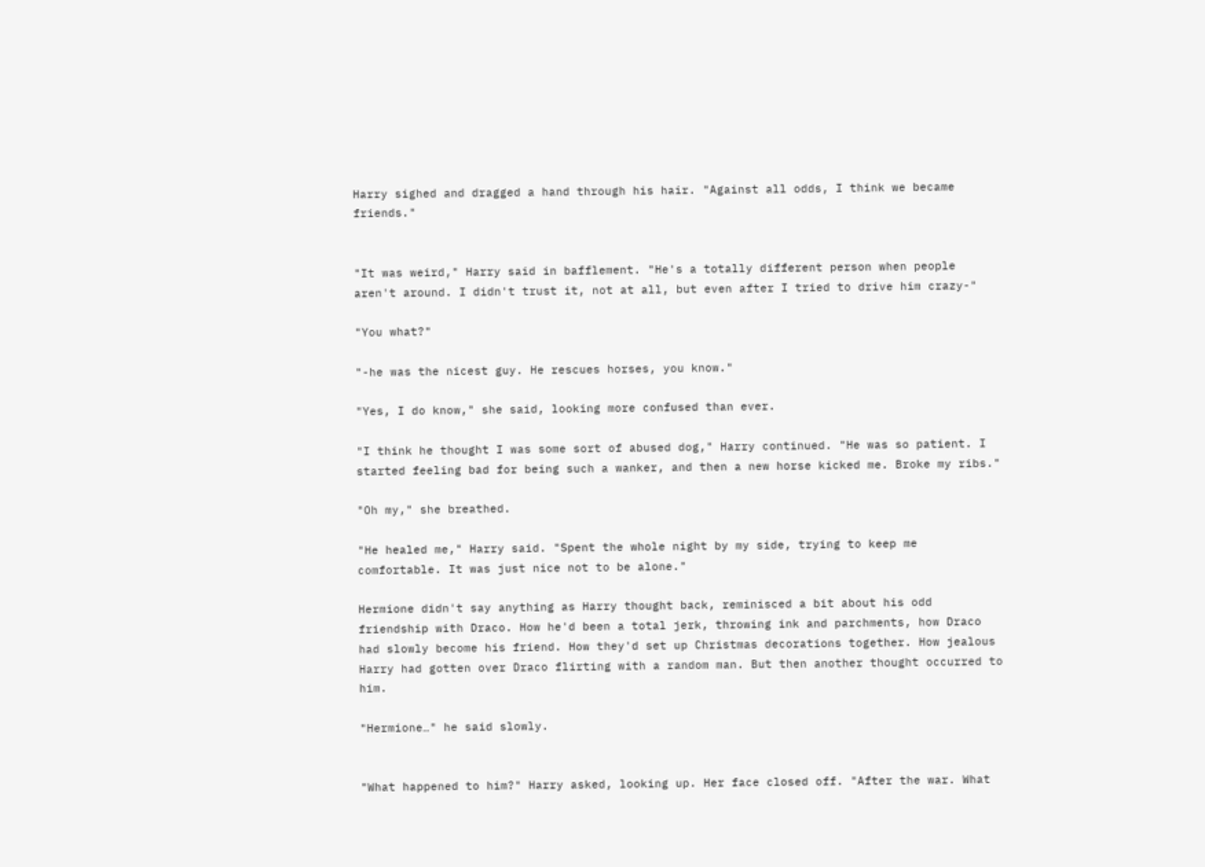Harry sighed and dragged a hand through his hair. "Against all odds, I think we became friends."


"It was weird," Harry said in bafflement. "He's a totally different person when people aren't around. I didn't trust it, not at all, but even after I tried to drive him crazy-"

"You what?"

"-he was the nicest guy. He rescues horses, you know."

"Yes, I do know," she said, looking more confused than ever.

"I think he thought I was some sort of abused dog," Harry continued. "He was so patient. I started feeling bad for being such a wanker, and then a new horse kicked me. Broke my ribs."

"Oh my," she breathed.

"He healed me," Harry said. "Spent the whole night by my side, trying to keep me comfortable. It was just nice not to be alone."

Hermione didn't say anything as Harry thought back, reminisced a bit about his odd friendship with Draco. How he'd been a total jerk, throwing ink and parchments, how Draco had slowly become his friend. How they'd set up Christmas decorations together. How jealous Harry had gotten over Draco flirting with a random man. But then another thought occurred to him.

"Hermione…" he said slowly.


"What happened to him?" Harry asked, looking up. Her face closed off. "After the war. What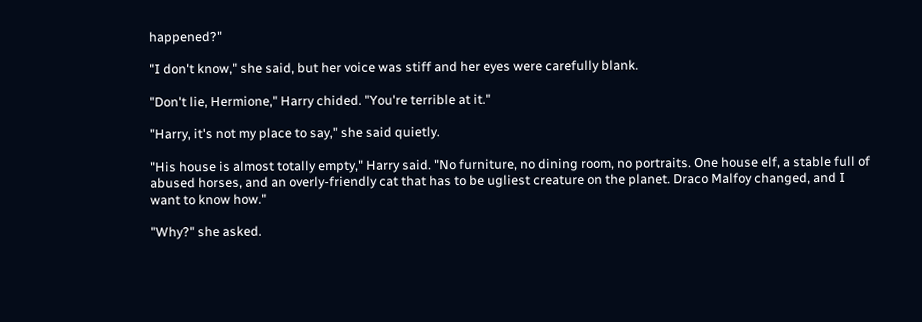happened?"

"I don't know," she said, but her voice was stiff and her eyes were carefully blank.

"Don't lie, Hermione," Harry chided. "You're terrible at it."

"Harry, it's not my place to say," she said quietly.

"His house is almost totally empty," Harry said. "No furniture, no dining room, no portraits. One house elf, a stable full of abused horses, and an overly-friendly cat that has to be ugliest creature on the planet. Draco Malfoy changed, and I want to know how."

"Why?" she asked.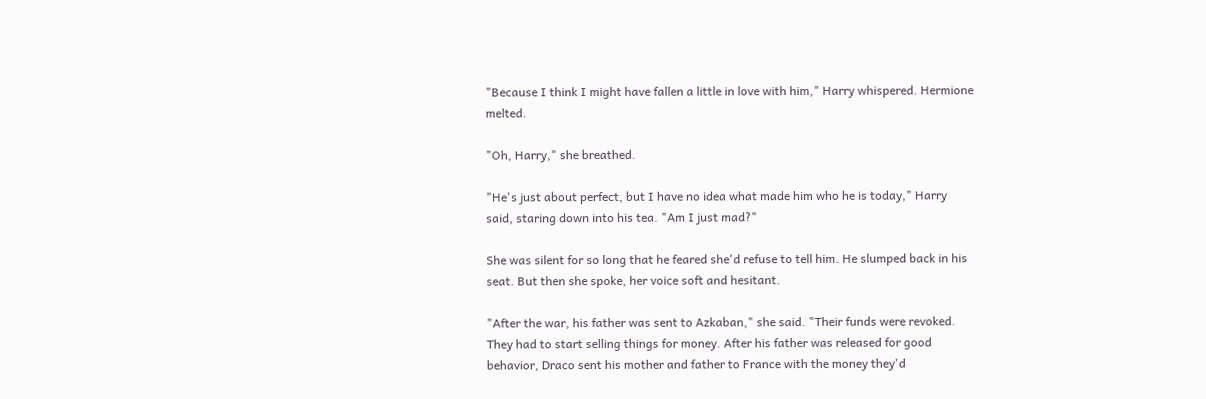"Because I think I might have fallen a little in love with him," Harry whispered. Hermione melted.

"Oh, Harry," she breathed.

"He's just about perfect, but I have no idea what made him who he is today," Harry said, staring down into his tea. "Am I just mad?"

She was silent for so long that he feared she'd refuse to tell him. He slumped back in his seat. But then she spoke, her voice soft and hesitant.

"After the war, his father was sent to Azkaban," she said. "Their funds were revoked. They had to start selling things for money. After his father was released for good behavior, Draco sent his mother and father to France with the money they'd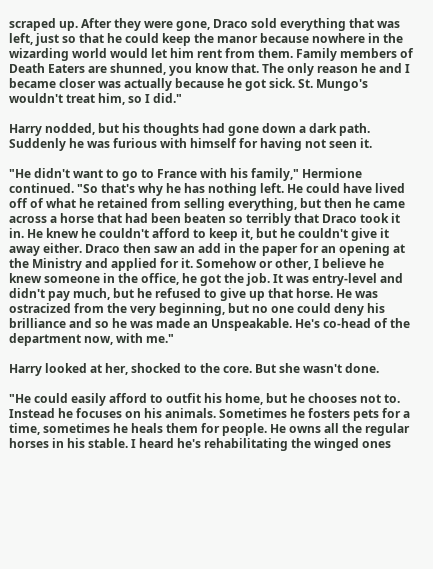scraped up. After they were gone, Draco sold everything that was left, just so that he could keep the manor because nowhere in the wizarding world would let him rent from them. Family members of Death Eaters are shunned, you know that. The only reason he and I became closer was actually because he got sick. St. Mungo's wouldn't treat him, so I did."

Harry nodded, but his thoughts had gone down a dark path. Suddenly he was furious with himself for having not seen it.

"He didn't want to go to France with his family," Hermione continued. "So that's why he has nothing left. He could have lived off of what he retained from selling everything, but then he came across a horse that had been beaten so terribly that Draco took it in. He knew he couldn't afford to keep it, but he couldn't give it away either. Draco then saw an add in the paper for an opening at the Ministry and applied for it. Somehow or other, I believe he knew someone in the office, he got the job. It was entry-level and didn't pay much, but he refused to give up that horse. He was ostracized from the very beginning, but no one could deny his brilliance and so he was made an Unspeakable. He's co-head of the department now, with me."

Harry looked at her, shocked to the core. But she wasn't done.

"He could easily afford to outfit his home, but he chooses not to. Instead he focuses on his animals. Sometimes he fosters pets for a time, sometimes he heals them for people. He owns all the regular horses in his stable. I heard he's rehabilitating the winged ones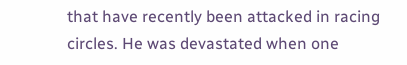that have recently been attacked in racing circles. He was devastated when one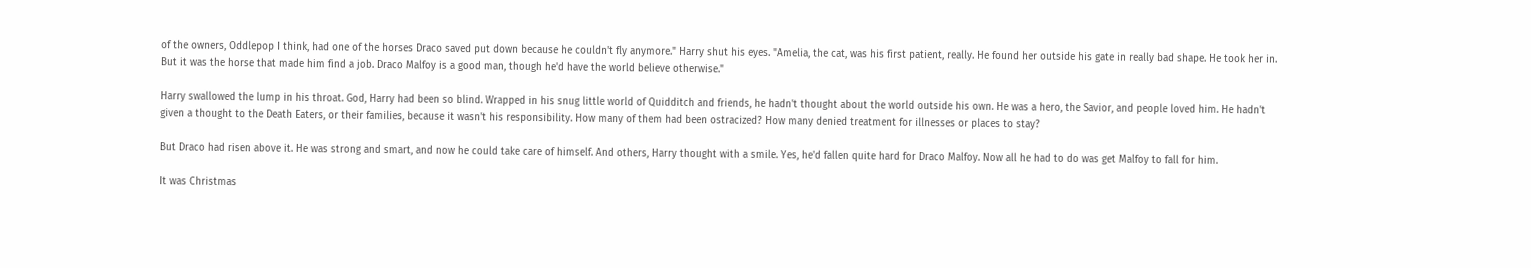of the owners, Oddlepop I think, had one of the horses Draco saved put down because he couldn't fly anymore." Harry shut his eyes. "Amelia, the cat, was his first patient, really. He found her outside his gate in really bad shape. He took her in. But it was the horse that made him find a job. Draco Malfoy is a good man, though he'd have the world believe otherwise."

Harry swallowed the lump in his throat. God, Harry had been so blind. Wrapped in his snug little world of Quidditch and friends, he hadn't thought about the world outside his own. He was a hero, the Savior, and people loved him. He hadn't given a thought to the Death Eaters, or their families, because it wasn't his responsibility. How many of them had been ostracized? How many denied treatment for illnesses or places to stay?

But Draco had risen above it. He was strong and smart, and now he could take care of himself. And others, Harry thought with a smile. Yes, he'd fallen quite hard for Draco Malfoy. Now all he had to do was get Malfoy to fall for him.

It was Christmas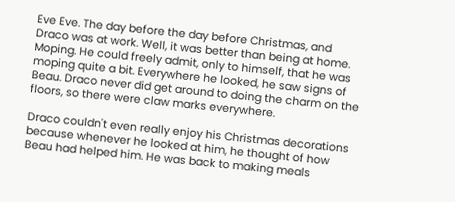Eve Eve. The day before the day before Christmas, and Draco was at work. Well, it was better than being at home. Moping. He could freely admit, only to himself, that he was moping quite a bit. Everywhere he looked, he saw signs of Beau. Draco never did get around to doing the charm on the floors, so there were claw marks everywhere.

Draco couldn't even really enjoy his Christmas decorations because whenever he looked at him, he thought of how Beau had helped him. He was back to making meals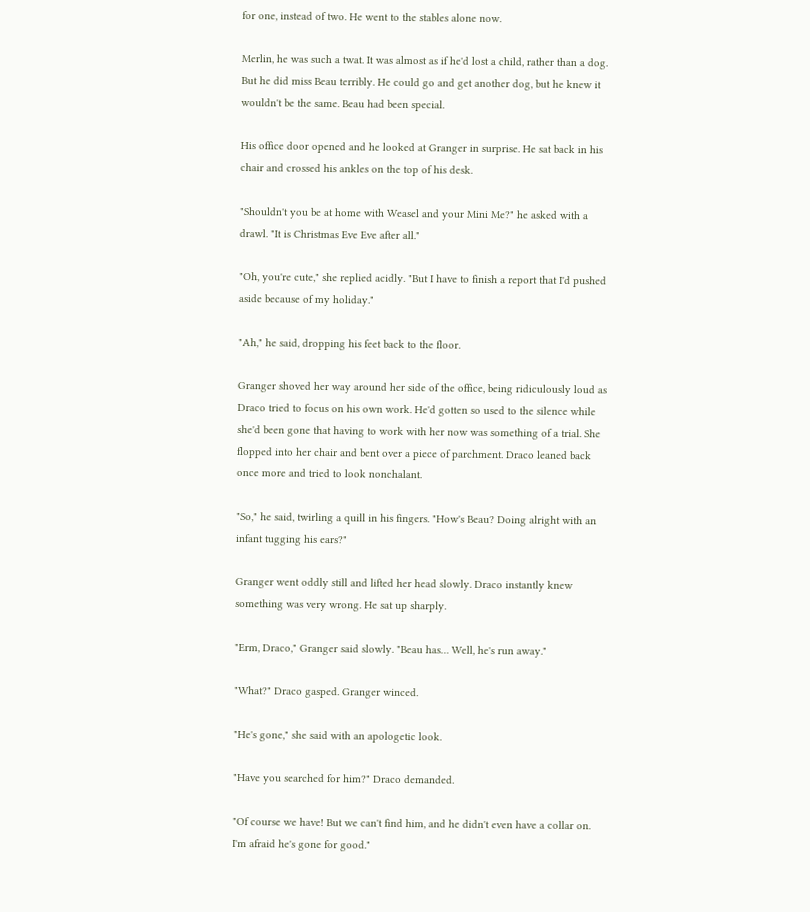for one, instead of two. He went to the stables alone now.

Merlin, he was such a twat. It was almost as if he'd lost a child, rather than a dog. But he did miss Beau terribly. He could go and get another dog, but he knew it wouldn't be the same. Beau had been special.

His office door opened and he looked at Granger in surprise. He sat back in his chair and crossed his ankles on the top of his desk.

"Shouldn't you be at home with Weasel and your Mini Me?" he asked with a drawl. "It is Christmas Eve Eve after all."

"Oh, you're cute," she replied acidly. "But I have to finish a report that I'd pushed aside because of my holiday."

"Ah," he said, dropping his feet back to the floor.

Granger shoved her way around her side of the office, being ridiculously loud as Draco tried to focus on his own work. He'd gotten so used to the silence while she'd been gone that having to work with her now was something of a trial. She flopped into her chair and bent over a piece of parchment. Draco leaned back once more and tried to look nonchalant.

"So," he said, twirling a quill in his fingers. "How's Beau? Doing alright with an infant tugging his ears?"

Granger went oddly still and lifted her head slowly. Draco instantly knew something was very wrong. He sat up sharply.

"Erm, Draco," Granger said slowly. "Beau has… Well, he's run away."

"What?" Draco gasped. Granger winced.

"He's gone," she said with an apologetic look.

"Have you searched for him?" Draco demanded.

"Of course we have! But we can't find him, and he didn't even have a collar on. I'm afraid he's gone for good."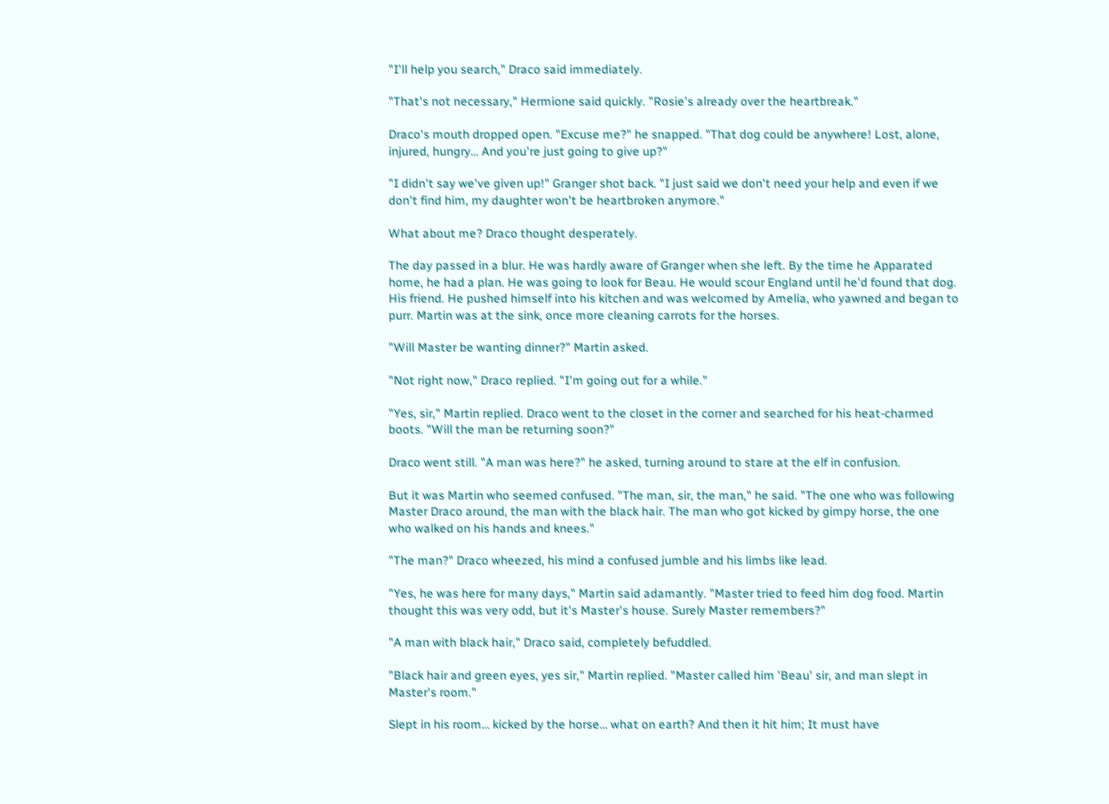"I'll help you search," Draco said immediately.

"That's not necessary," Hermione said quickly. "Rosie's already over the heartbreak."

Draco's mouth dropped open. "Excuse me?" he snapped. "That dog could be anywhere! Lost, alone, injured, hungry… And you're just going to give up?"

"I didn't say we've given up!" Granger shot back. "I just said we don't need your help and even if we don't find him, my daughter won't be heartbroken anymore."

What about me? Draco thought desperately.

The day passed in a blur. He was hardly aware of Granger when she left. By the time he Apparated home, he had a plan. He was going to look for Beau. He would scour England until he'd found that dog. His friend. He pushed himself into his kitchen and was welcomed by Amelia, who yawned and began to purr. Martin was at the sink, once more cleaning carrots for the horses.

"Will Master be wanting dinner?" Martin asked.

"Not right now," Draco replied. "I'm going out for a while."

"Yes, sir," Martin replied. Draco went to the closet in the corner and searched for his heat-charmed boots. "Will the man be returning soon?"

Draco went still. "A man was here?" he asked, turning around to stare at the elf in confusion.

But it was Martin who seemed confused. "The man, sir, the man," he said. "The one who was following Master Draco around, the man with the black hair. The man who got kicked by gimpy horse, the one who walked on his hands and knees."

"The man?" Draco wheezed, his mind a confused jumble and his limbs like lead.

"Yes, he was here for many days," Martin said adamantly. "Master tried to feed him dog food. Martin thought this was very odd, but it's Master's house. Surely Master remembers?"

"A man with black hair," Draco said, completely befuddled.

"Black hair and green eyes, yes sir," Martin replied. "Master called him 'Beau' sir, and man slept in Master's room."

Slept in his room… kicked by the horse… what on earth? And then it hit him; It must have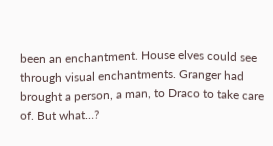been an enchantment. House elves could see through visual enchantments. Granger had brought a person, a man, to Draco to take care of. But what…?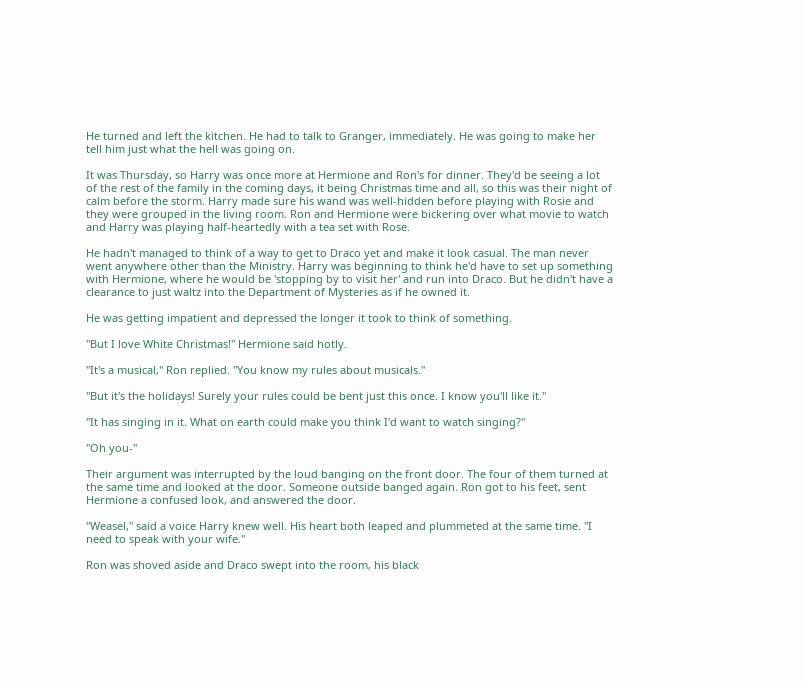He turned and left the kitchen. He had to talk to Granger, immediately. He was going to make her tell him just what the hell was going on.

It was Thursday, so Harry was once more at Hermione and Ron's for dinner. They'd be seeing a lot of the rest of the family in the coming days, it being Christmas time and all, so this was their night of calm before the storm. Harry made sure his wand was well-hidden before playing with Rosie and they were grouped in the living room. Ron and Hermione were bickering over what movie to watch and Harry was playing half-heartedly with a tea set with Rose.

He hadn't managed to think of a way to get to Draco yet and make it look casual. The man never went anywhere other than the Ministry. Harry was beginning to think he'd have to set up something with Hermione, where he would be 'stopping by to visit her' and run into Draco. But he didn't have a clearance to just waltz into the Department of Mysteries as if he owned it.

He was getting impatient and depressed the longer it took to think of something.

"But I love White Christmas!" Hermione said hotly.

"It's a musical," Ron replied. "You know my rules about musicals."

"But it's the holidays! Surely your rules could be bent just this once. I know you'll like it."

"It has singing in it. What on earth could make you think I'd want to watch singing?"

"Oh you-"

Their argument was interrupted by the loud banging on the front door. The four of them turned at the same time and looked at the door. Someone outside banged again. Ron got to his feet, sent Hermione a confused look, and answered the door.

"Weasel," said a voice Harry knew well. His heart both leaped and plummeted at the same time. "I need to speak with your wife."

Ron was shoved aside and Draco swept into the room, his black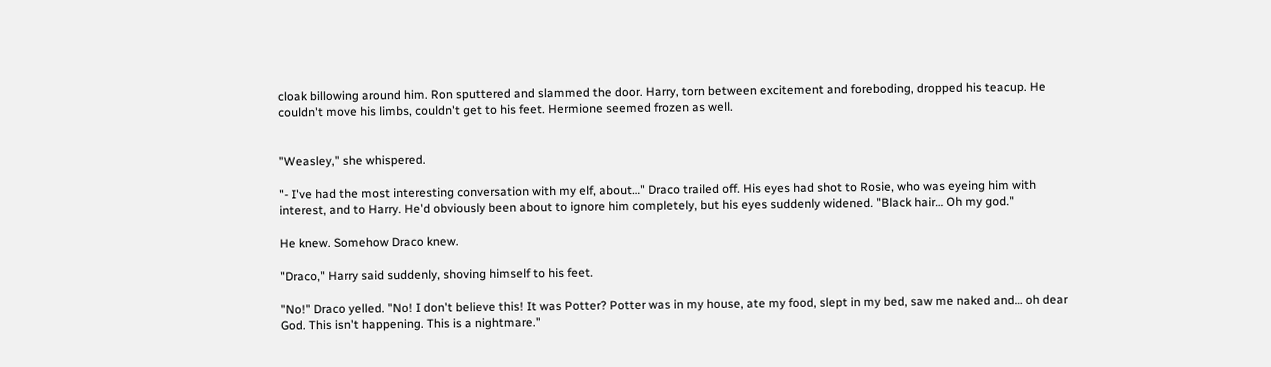cloak billowing around him. Ron sputtered and slammed the door. Harry, torn between excitement and foreboding, dropped his teacup. He couldn't move his limbs, couldn't get to his feet. Hermione seemed frozen as well.


"Weasley," she whispered.

"- I've had the most interesting conversation with my elf, about…" Draco trailed off. His eyes had shot to Rosie, who was eyeing him with interest, and to Harry. He'd obviously been about to ignore him completely, but his eyes suddenly widened. "Black hair… Oh my god."

He knew. Somehow Draco knew.

"Draco," Harry said suddenly, shoving himself to his feet.

"No!" Draco yelled. "No! I don't believe this! It was Potter? Potter was in my house, ate my food, slept in my bed, saw me naked and… oh dear God. This isn't happening. This is a nightmare."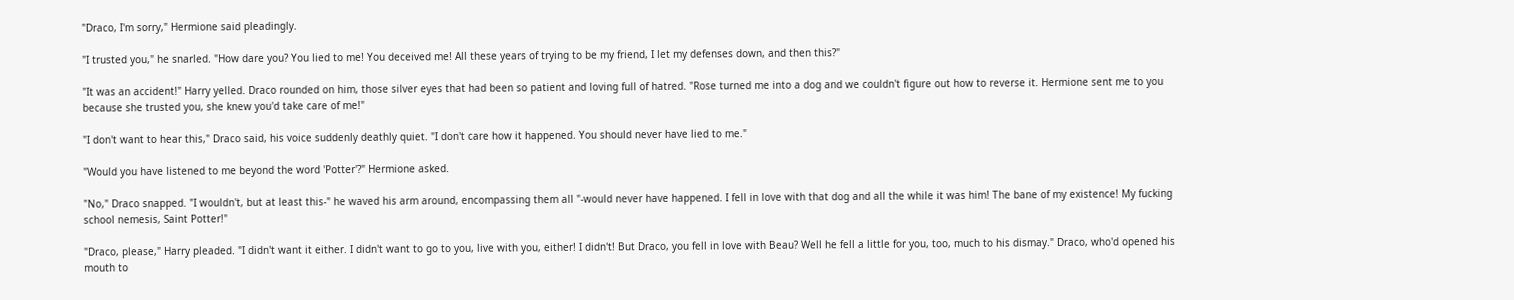"Draco, I'm sorry," Hermione said pleadingly.

"I trusted you," he snarled. "How dare you? You lied to me! You deceived me! All these years of trying to be my friend, I let my defenses down, and then this?"

"It was an accident!" Harry yelled. Draco rounded on him, those silver eyes that had been so patient and loving full of hatred. "Rose turned me into a dog and we couldn't figure out how to reverse it. Hermione sent me to you because she trusted you, she knew you'd take care of me!"

"I don't want to hear this," Draco said, his voice suddenly deathly quiet. "I don't care how it happened. You should never have lied to me."

"Would you have listened to me beyond the word 'Potter'?" Hermione asked.

"No," Draco snapped. "I wouldn't, but at least this-" he waved his arm around, encompassing them all "-would never have happened. I fell in love with that dog and all the while it was him! The bane of my existence! My fucking school nemesis, Saint Potter!"

"Draco, please," Harry pleaded. "I didn't want it either. I didn't want to go to you, live with you, either! I didn't! But Draco, you fell in love with Beau? Well he fell a little for you, too, much to his dismay." Draco, who'd opened his mouth to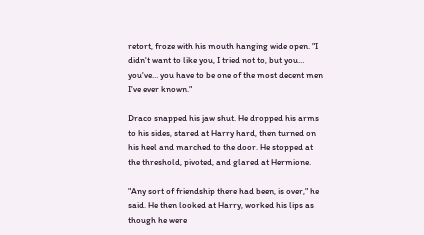retort, froze with his mouth hanging wide open. "I didn't want to like you, I tried not to, but you… you've… you have to be one of the most decent men I've ever known."

Draco snapped his jaw shut. He dropped his arms to his sides, stared at Harry hard, then turned on his heel and marched to the door. He stopped at the threshold, pivoted, and glared at Hermione.

"Any sort of friendship there had been, is over," he said. He then looked at Harry, worked his lips as though he were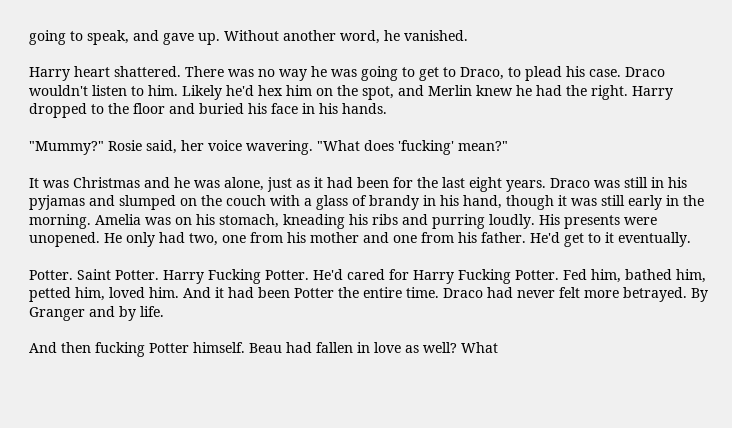going to speak, and gave up. Without another word, he vanished.

Harry heart shattered. There was no way he was going to get to Draco, to plead his case. Draco wouldn't listen to him. Likely he'd hex him on the spot, and Merlin knew he had the right. Harry dropped to the floor and buried his face in his hands.

"Mummy?" Rosie said, her voice wavering. "What does 'fucking' mean?"

It was Christmas and he was alone, just as it had been for the last eight years. Draco was still in his pyjamas and slumped on the couch with a glass of brandy in his hand, though it was still early in the morning. Amelia was on his stomach, kneading his ribs and purring loudly. His presents were unopened. He only had two, one from his mother and one from his father. He'd get to it eventually.

Potter. Saint Potter. Harry Fucking Potter. He'd cared for Harry Fucking Potter. Fed him, bathed him, petted him, loved him. And it had been Potter the entire time. Draco had never felt more betrayed. By Granger and by life.

And then fucking Potter himself. Beau had fallen in love as well? What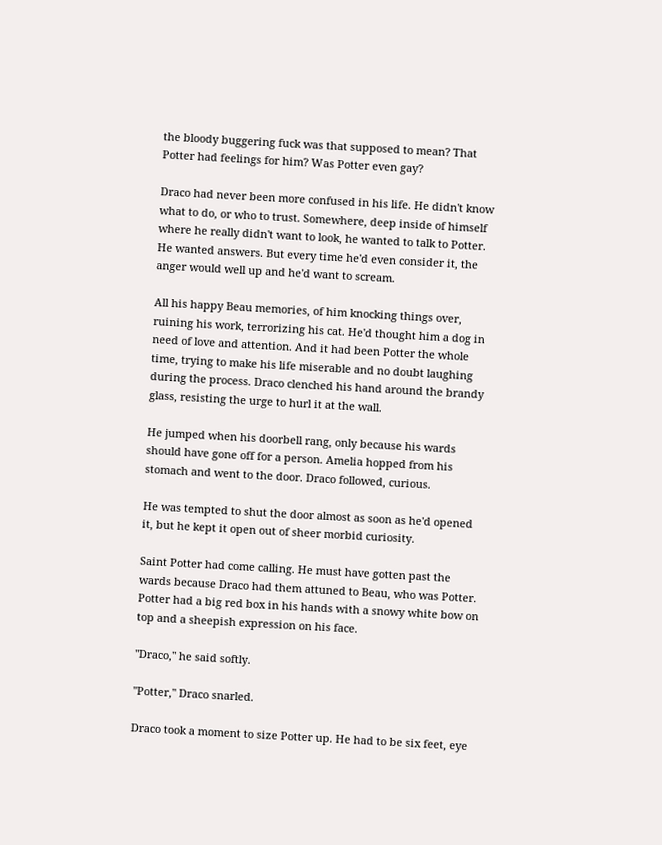the bloody buggering fuck was that supposed to mean? That Potter had feelings for him? Was Potter even gay?

Draco had never been more confused in his life. He didn't know what to do, or who to trust. Somewhere, deep inside of himself where he really didn't want to look, he wanted to talk to Potter. He wanted answers. But every time he'd even consider it, the anger would well up and he'd want to scream.

All his happy Beau memories, of him knocking things over, ruining his work, terrorizing his cat. He'd thought him a dog in need of love and attention. And it had been Potter the whole time, trying to make his life miserable and no doubt laughing during the process. Draco clenched his hand around the brandy glass, resisting the urge to hurl it at the wall.

He jumped when his doorbell rang, only because his wards should have gone off for a person. Amelia hopped from his stomach and went to the door. Draco followed, curious.

He was tempted to shut the door almost as soon as he'd opened it, but he kept it open out of sheer morbid curiosity.

Saint Potter had come calling. He must have gotten past the wards because Draco had them attuned to Beau, who was Potter. Potter had a big red box in his hands with a snowy white bow on top and a sheepish expression on his face.

"Draco," he said softly.

"Potter," Draco snarled.

Draco took a moment to size Potter up. He had to be six feet, eye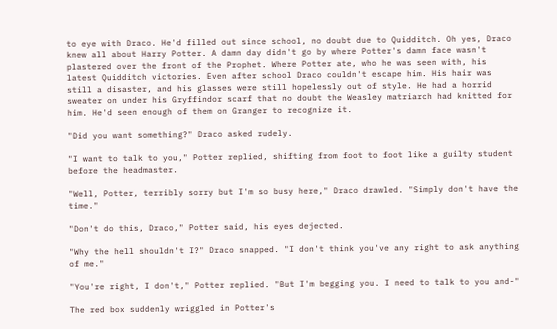to eye with Draco. He'd filled out since school, no doubt due to Quidditch. Oh yes, Draco knew all about Harry Potter. A damn day didn't go by where Potter's damn face wasn't plastered over the front of the Prophet. Where Potter ate, who he was seen with, his latest Quidditch victories. Even after school Draco couldn't escape him. His hair was still a disaster, and his glasses were still hopelessly out of style. He had a horrid sweater on under his Gryffindor scarf that no doubt the Weasley matriarch had knitted for him. He'd seen enough of them on Granger to recognize it.

"Did you want something?" Draco asked rudely.

"I want to talk to you," Potter replied, shifting from foot to foot like a guilty student before the headmaster.

"Well, Potter, terribly sorry but I'm so busy here," Draco drawled. "Simply don't have the time."

"Don't do this, Draco," Potter said, his eyes dejected.

"Why the hell shouldn't I?" Draco snapped. "I don't think you've any right to ask anything of me."

"You're right, I don't," Potter replied. "But I'm begging you. I need to talk to you and-"

The red box suddenly wriggled in Potter's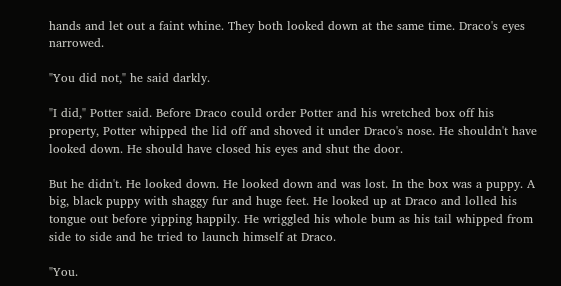hands and let out a faint whine. They both looked down at the same time. Draco's eyes narrowed.

"You did not," he said darkly.

"I did," Potter said. Before Draco could order Potter and his wretched box off his property, Potter whipped the lid off and shoved it under Draco's nose. He shouldn't have looked down. He should have closed his eyes and shut the door.

But he didn't. He looked down. He looked down and was lost. In the box was a puppy. A big, black puppy with shaggy fur and huge feet. He looked up at Draco and lolled his tongue out before yipping happily. He wriggled his whole bum as his tail whipped from side to side and he tried to launch himself at Draco.

"You.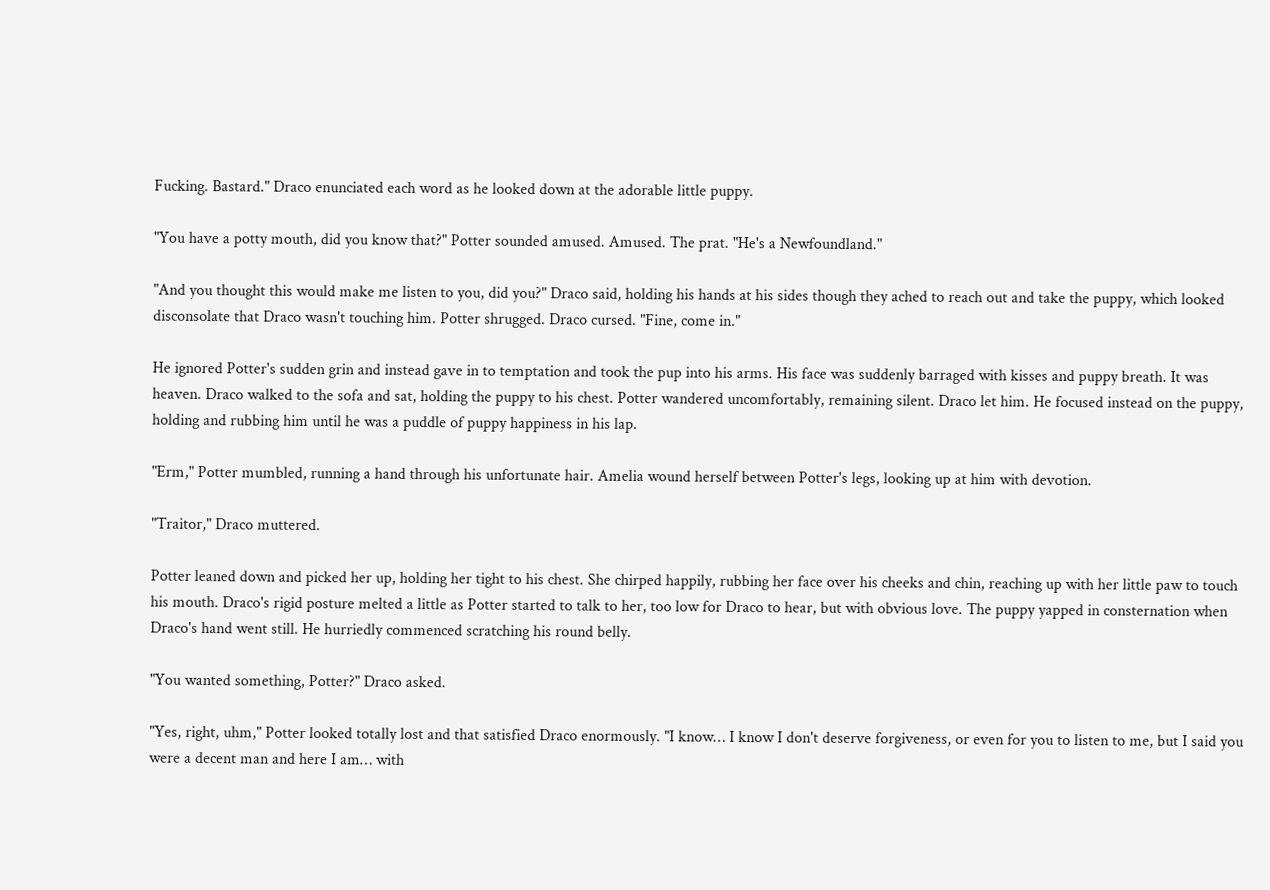Fucking. Bastard." Draco enunciated each word as he looked down at the adorable little puppy.

"You have a potty mouth, did you know that?" Potter sounded amused. Amused. The prat. "He's a Newfoundland."

"And you thought this would make me listen to you, did you?" Draco said, holding his hands at his sides though they ached to reach out and take the puppy, which looked disconsolate that Draco wasn't touching him. Potter shrugged. Draco cursed. "Fine, come in."

He ignored Potter's sudden grin and instead gave in to temptation and took the pup into his arms. His face was suddenly barraged with kisses and puppy breath. It was heaven. Draco walked to the sofa and sat, holding the puppy to his chest. Potter wandered uncomfortably, remaining silent. Draco let him. He focused instead on the puppy, holding and rubbing him until he was a puddle of puppy happiness in his lap.

"Erm," Potter mumbled, running a hand through his unfortunate hair. Amelia wound herself between Potter's legs, looking up at him with devotion.

"Traitor," Draco muttered.

Potter leaned down and picked her up, holding her tight to his chest. She chirped happily, rubbing her face over his cheeks and chin, reaching up with her little paw to touch his mouth. Draco's rigid posture melted a little as Potter started to talk to her, too low for Draco to hear, but with obvious love. The puppy yapped in consternation when Draco's hand went still. He hurriedly commenced scratching his round belly.

"You wanted something, Potter?" Draco asked.

"Yes, right, uhm," Potter looked totally lost and that satisfied Draco enormously. "I know… I know I don't deserve forgiveness, or even for you to listen to me, but I said you were a decent man and here I am… with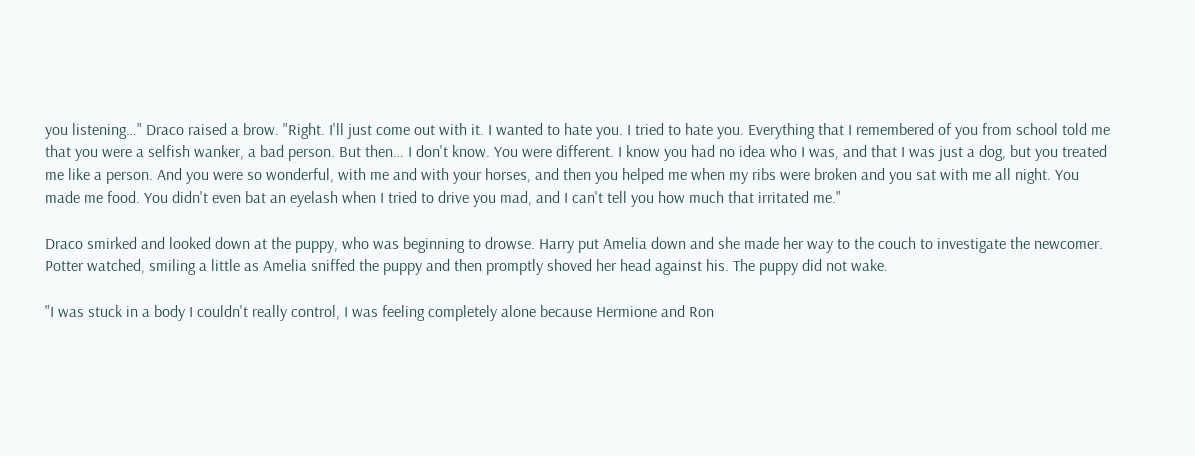you listening…" Draco raised a brow. "Right. I'll just come out with it. I wanted to hate you. I tried to hate you. Everything that I remembered of you from school told me that you were a selfish wanker, a bad person. But then… I don't know. You were different. I know you had no idea who I was, and that I was just a dog, but you treated me like a person. And you were so wonderful, with me and with your horses, and then you helped me when my ribs were broken and you sat with me all night. You made me food. You didn't even bat an eyelash when I tried to drive you mad, and I can't tell you how much that irritated me."

Draco smirked and looked down at the puppy, who was beginning to drowse. Harry put Amelia down and she made her way to the couch to investigate the newcomer. Potter watched, smiling a little as Amelia sniffed the puppy and then promptly shoved her head against his. The puppy did not wake.

"I was stuck in a body I couldn't really control, I was feeling completely alone because Hermione and Ron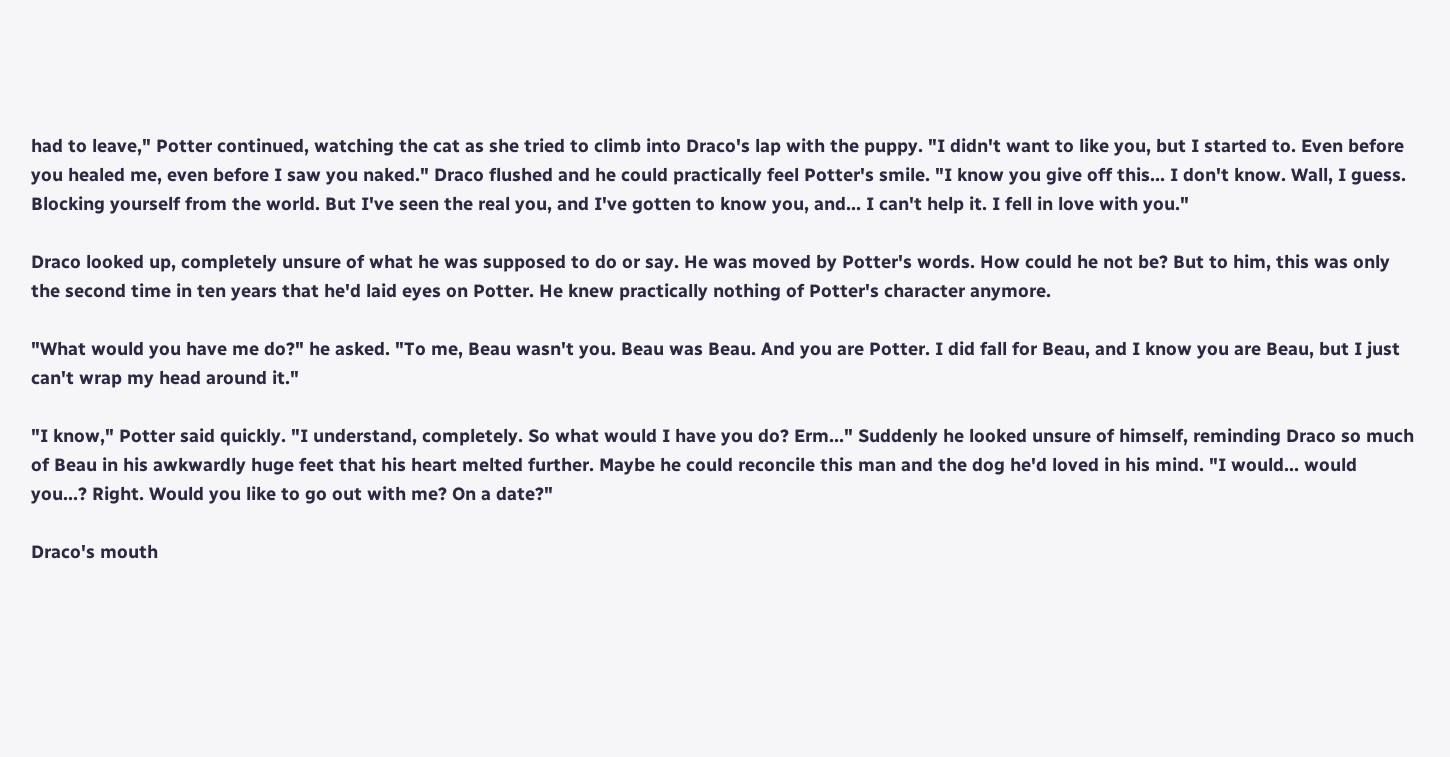had to leave," Potter continued, watching the cat as she tried to climb into Draco's lap with the puppy. "I didn't want to like you, but I started to. Even before you healed me, even before I saw you naked." Draco flushed and he could practically feel Potter's smile. "I know you give off this… I don't know. Wall, I guess. Blocking yourself from the world. But I've seen the real you, and I've gotten to know you, and… I can't help it. I fell in love with you."

Draco looked up, completely unsure of what he was supposed to do or say. He was moved by Potter's words. How could he not be? But to him, this was only the second time in ten years that he'd laid eyes on Potter. He knew practically nothing of Potter's character anymore.

"What would you have me do?" he asked. "To me, Beau wasn't you. Beau was Beau. And you are Potter. I did fall for Beau, and I know you are Beau, but I just can't wrap my head around it."

"I know," Potter said quickly. "I understand, completely. So what would I have you do? Erm…" Suddenly he looked unsure of himself, reminding Draco so much of Beau in his awkwardly huge feet that his heart melted further. Maybe he could reconcile this man and the dog he'd loved in his mind. "I would… would you…? Right. Would you like to go out with me? On a date?"

Draco's mouth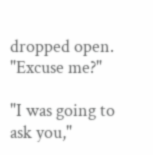dropped open. "Excuse me?"

"I was going to ask you,"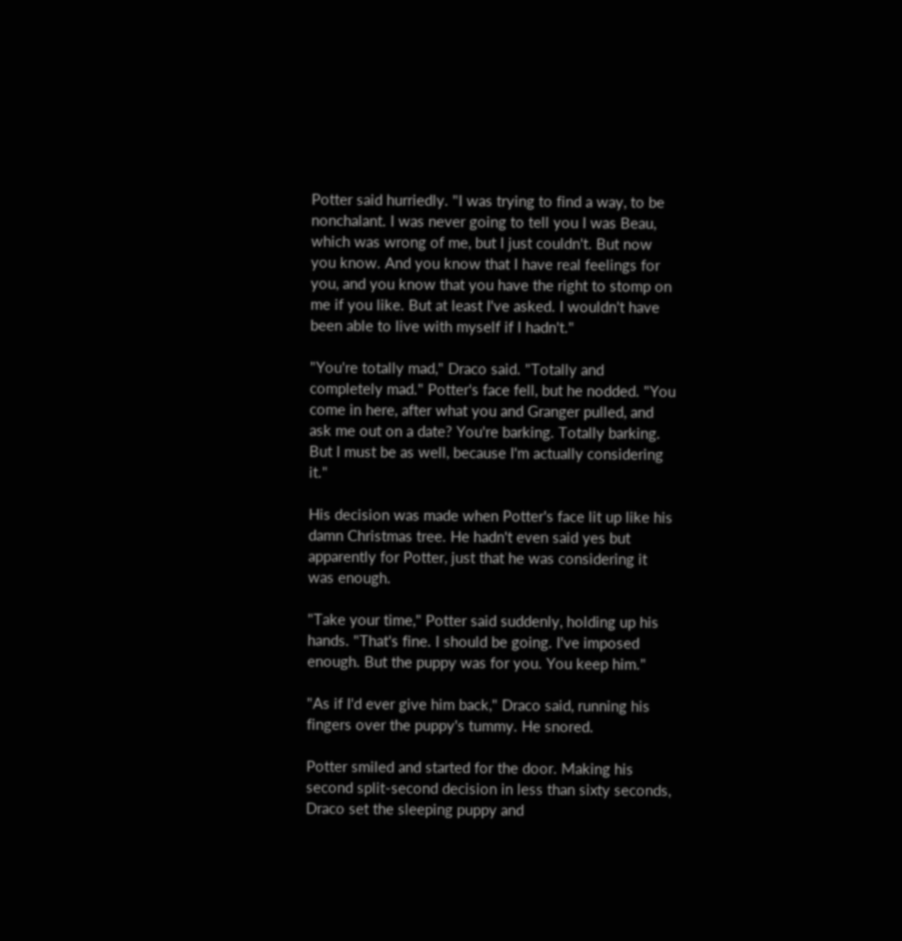Potter said hurriedly. "I was trying to find a way, to be nonchalant. I was never going to tell you I was Beau, which was wrong of me, but I just couldn't. But now you know. And you know that I have real feelings for you, and you know that you have the right to stomp on me if you like. But at least I've asked. I wouldn't have been able to live with myself if I hadn't."

"You're totally mad," Draco said. "Totally and completely mad." Potter's face fell, but he nodded. "You come in here, after what you and Granger pulled, and ask me out on a date? You're barking. Totally barking. But I must be as well, because I'm actually considering it."

His decision was made when Potter's face lit up like his damn Christmas tree. He hadn't even said yes but apparently for Potter, just that he was considering it was enough.

"Take your time," Potter said suddenly, holding up his hands. "That's fine. I should be going. I've imposed enough. But the puppy was for you. You keep him."

"As if I'd ever give him back," Draco said, running his fingers over the puppy's tummy. He snored.

Potter smiled and started for the door. Making his second split-second decision in less than sixty seconds, Draco set the sleeping puppy and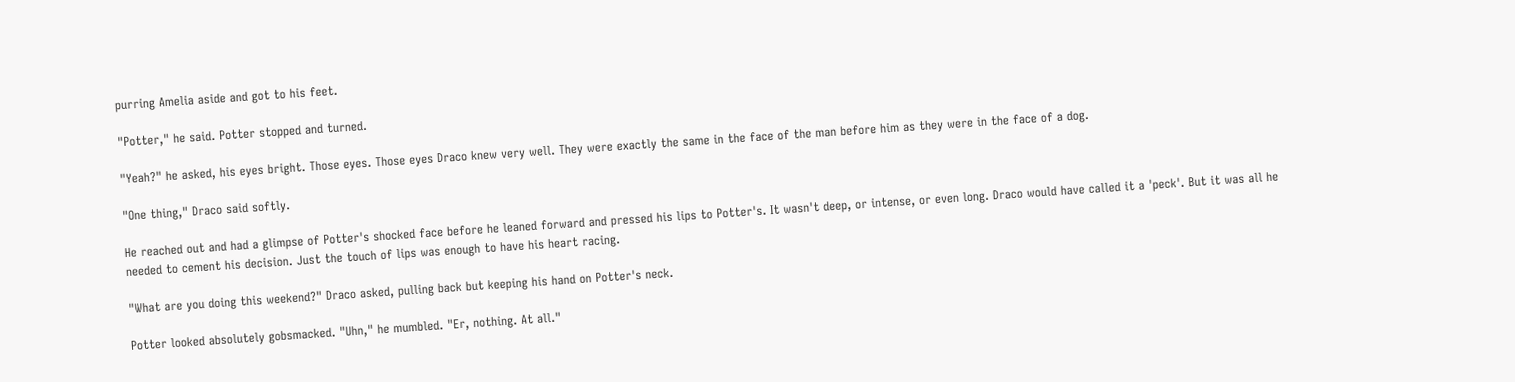purring Amelia aside and got to his feet.

"Potter," he said. Potter stopped and turned.

"Yeah?" he asked, his eyes bright. Those eyes. Those eyes Draco knew very well. They were exactly the same in the face of the man before him as they were in the face of a dog.

"One thing," Draco said softly.

He reached out and had a glimpse of Potter's shocked face before he leaned forward and pressed his lips to Potter's. It wasn't deep, or intense, or even long. Draco would have called it a 'peck'. But it was all he needed to cement his decision. Just the touch of lips was enough to have his heart racing.

"What are you doing this weekend?" Draco asked, pulling back but keeping his hand on Potter's neck.

Potter looked absolutely gobsmacked. "Uhn," he mumbled. "Er, nothing. At all."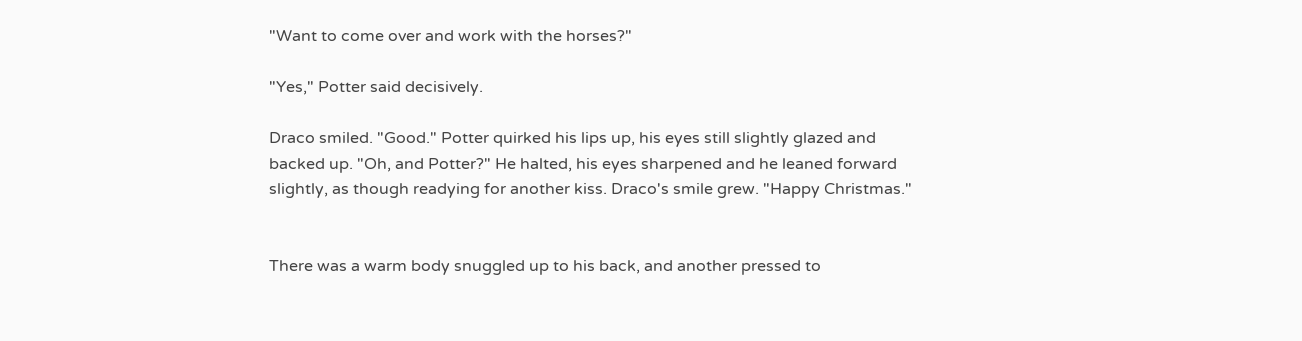"Want to come over and work with the horses?"

"Yes," Potter said decisively.

Draco smiled. "Good." Potter quirked his lips up, his eyes still slightly glazed and backed up. "Oh, and Potter?" He halted, his eyes sharpened and he leaned forward slightly, as though readying for another kiss. Draco's smile grew. "Happy Christmas."


There was a warm body snuggled up to his back, and another pressed to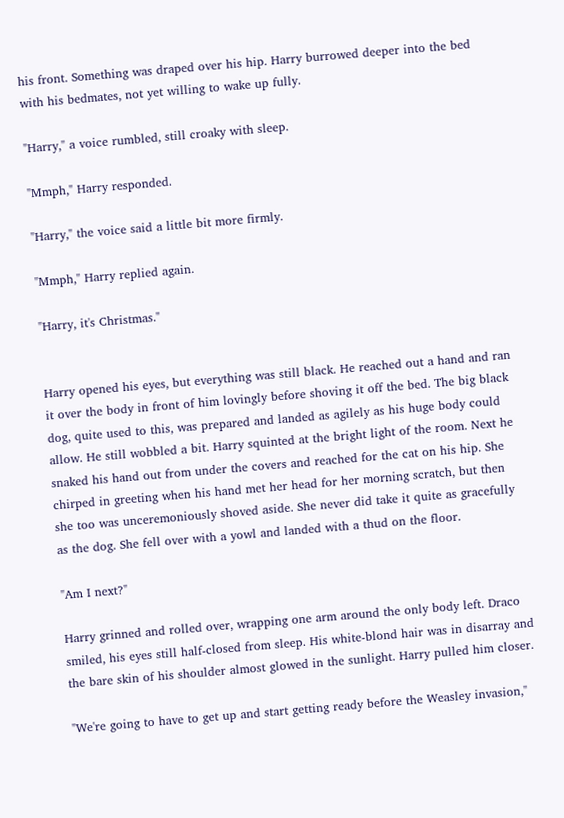his front. Something was draped over his hip. Harry burrowed deeper into the bed with his bedmates, not yet willing to wake up fully.

"Harry," a voice rumbled, still croaky with sleep.

"Mmph," Harry responded.

"Harry," the voice said a little bit more firmly.

"Mmph," Harry replied again.

"Harry, it's Christmas."


Harry opened his eyes, but everything was still black. He reached out a hand and ran it over the body in front of him lovingly before shoving it off the bed. The big black dog, quite used to this, was prepared and landed as agilely as his huge body could allow. He still wobbled a bit. Harry squinted at the bright light of the room. Next he snaked his hand out from under the covers and reached for the cat on his hip. She chirped in greeting when his hand met her head for her morning scratch, but then she too was unceremoniously shoved aside. She never did take it quite as gracefully as the dog. She fell over with a yowl and landed with a thud on the floor.

"Am I next?"

Harry grinned and rolled over, wrapping one arm around the only body left. Draco smiled, his eyes still half-closed from sleep. His white-blond hair was in disarray and the bare skin of his shoulder almost glowed in the sunlight. Harry pulled him closer.

"We're going to have to get up and start getting ready before the Weasley invasion,"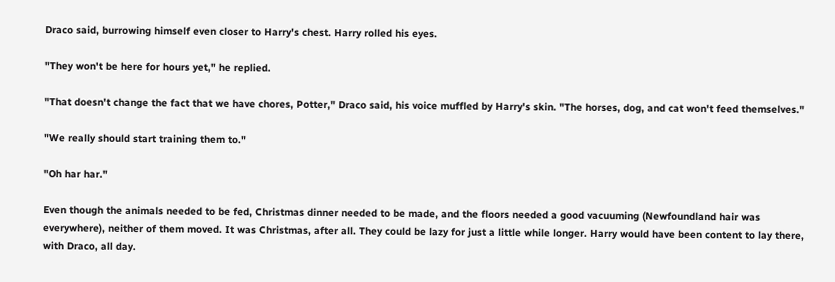Draco said, burrowing himself even closer to Harry's chest. Harry rolled his eyes.

"They won't be here for hours yet," he replied.

"That doesn't change the fact that we have chores, Potter," Draco said, his voice muffled by Harry's skin. "The horses, dog, and cat won't feed themselves."

"We really should start training them to."

"Oh har har."

Even though the animals needed to be fed, Christmas dinner needed to be made, and the floors needed a good vacuuming (Newfoundland hair was everywhere), neither of them moved. It was Christmas, after all. They could be lazy for just a little while longer. Harry would have been content to lay there, with Draco, all day.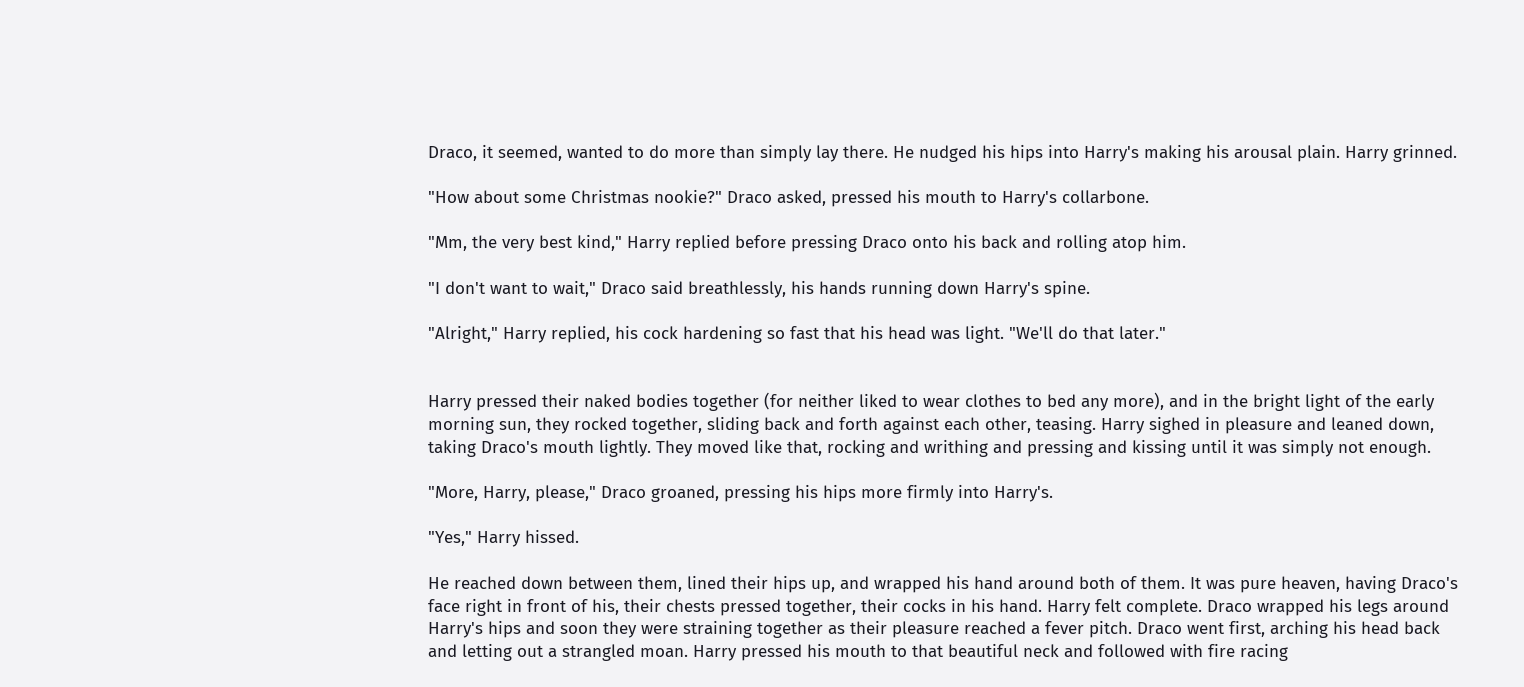Draco, it seemed, wanted to do more than simply lay there. He nudged his hips into Harry's making his arousal plain. Harry grinned.

"How about some Christmas nookie?" Draco asked, pressed his mouth to Harry's collarbone.

"Mm, the very best kind," Harry replied before pressing Draco onto his back and rolling atop him.

"I don't want to wait," Draco said breathlessly, his hands running down Harry's spine.

"Alright," Harry replied, his cock hardening so fast that his head was light. "We'll do that later."


Harry pressed their naked bodies together (for neither liked to wear clothes to bed any more), and in the bright light of the early morning sun, they rocked together, sliding back and forth against each other, teasing. Harry sighed in pleasure and leaned down, taking Draco's mouth lightly. They moved like that, rocking and writhing and pressing and kissing until it was simply not enough.

"More, Harry, please," Draco groaned, pressing his hips more firmly into Harry's.

"Yes," Harry hissed.

He reached down between them, lined their hips up, and wrapped his hand around both of them. It was pure heaven, having Draco's face right in front of his, their chests pressed together, their cocks in his hand. Harry felt complete. Draco wrapped his legs around Harry's hips and soon they were straining together as their pleasure reached a fever pitch. Draco went first, arching his head back and letting out a strangled moan. Harry pressed his mouth to that beautiful neck and followed with fire racing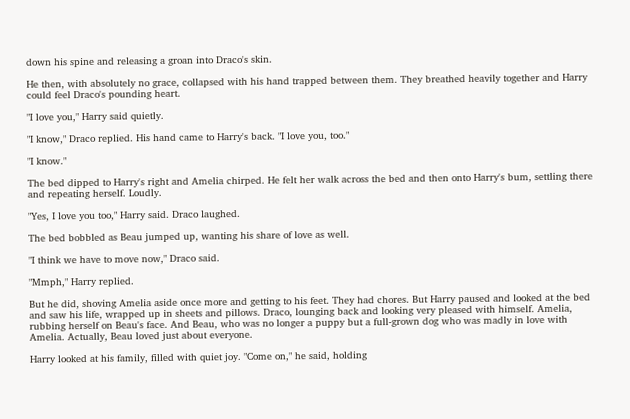down his spine and releasing a groan into Draco's skin.

He then, with absolutely no grace, collapsed with his hand trapped between them. They breathed heavily together and Harry could feel Draco's pounding heart.

"I love you," Harry said quietly.

"I know," Draco replied. His hand came to Harry's back. "I love you, too."

"I know."

The bed dipped to Harry's right and Amelia chirped. He felt her walk across the bed and then onto Harry's bum, settling there and repeating herself. Loudly.

"Yes, I love you too," Harry said. Draco laughed.

The bed bobbled as Beau jumped up, wanting his share of love as well.

"I think we have to move now," Draco said.

"Mmph," Harry replied.

But he did, shoving Amelia aside once more and getting to his feet. They had chores. But Harry paused and looked at the bed and saw his life, wrapped up in sheets and pillows. Draco, lounging back and looking very pleased with himself. Amelia, rubbing herself on Beau's face. And Beau, who was no longer a puppy but a full-grown dog who was madly in love with Amelia. Actually, Beau loved just about everyone.

Harry looked at his family, filled with quiet joy. "Come on," he said, holding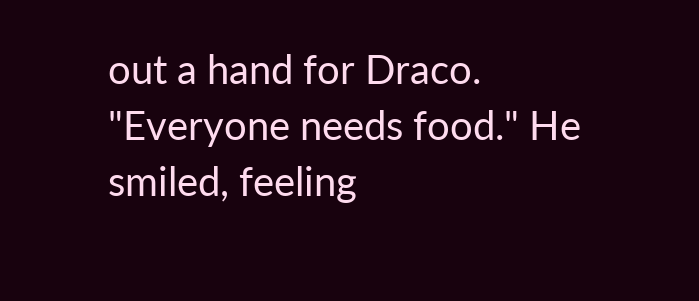out a hand for Draco. "Everyone needs food." He smiled, feeling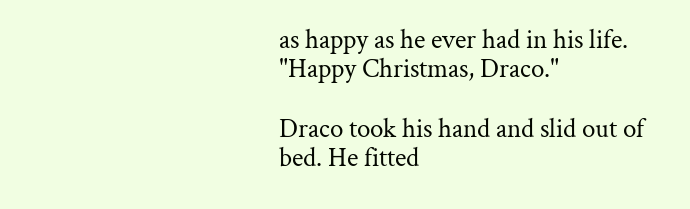as happy as he ever had in his life. "Happy Christmas, Draco."

Draco took his hand and slid out of bed. He fitted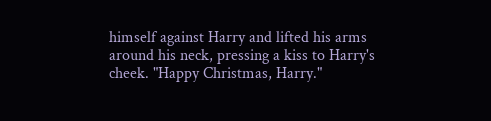himself against Harry and lifted his arms around his neck, pressing a kiss to Harry's cheek. "Happy Christmas, Harry."